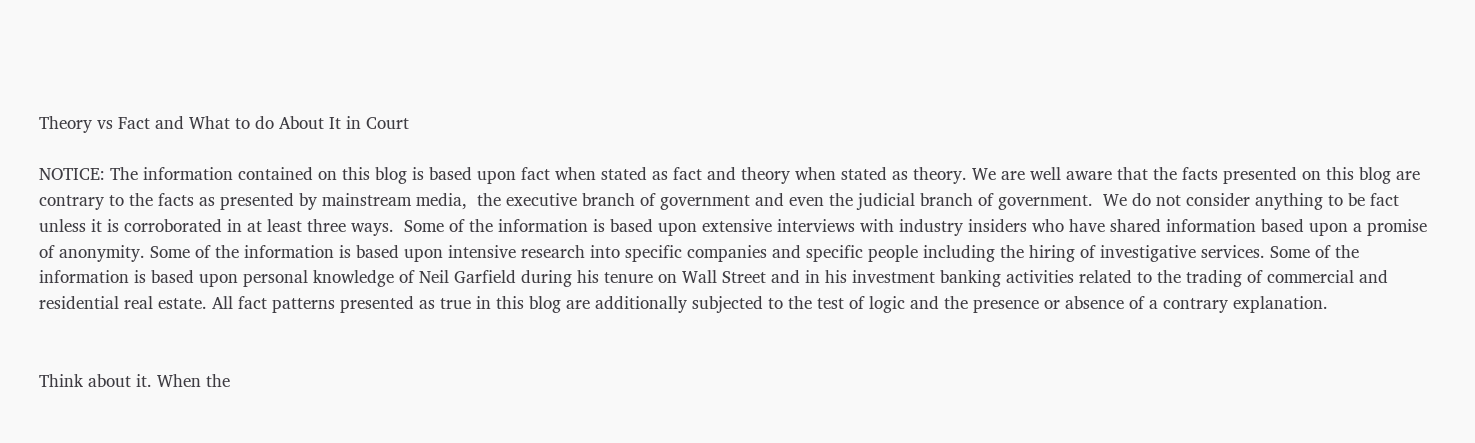Theory vs Fact and What to do About It in Court

NOTICE: The information contained on this blog is based upon fact when stated as fact and theory when stated as theory. We are well aware that the facts presented on this blog are contrary to the facts as presented by mainstream media,  the executive branch of government and even the judicial branch of government.  We do not consider anything to be fact unless it is corroborated in at least three ways.  Some of the information is based upon extensive interviews with industry insiders who have shared information based upon a promise of anonymity. Some of the information is based upon intensive research into specific companies and specific people including the hiring of investigative services. Some of the information is based upon personal knowledge of Neil Garfield during his tenure on Wall Street and in his investment banking activities related to the trading of commercial and residential real estate. All fact patterns presented as true in this blog are additionally subjected to the test of logic and the presence or absence of a contrary explanation.


Think about it. When the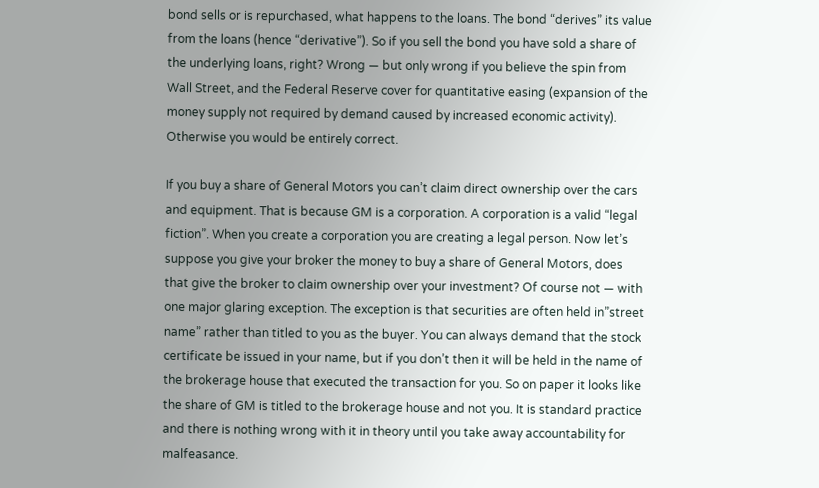bond sells or is repurchased, what happens to the loans. The bond “derives” its value from the loans (hence “derivative”). So if you sell the bond you have sold a share of the underlying loans, right? Wrong — but only wrong if you believe the spin from Wall Street, and the Federal Reserve cover for quantitative easing (expansion of the money supply not required by demand caused by increased economic activity). Otherwise you would be entirely correct.

If you buy a share of General Motors you can’t claim direct ownership over the cars and equipment. That is because GM is a corporation. A corporation is a valid “legal fiction”. When you create a corporation you are creating a legal person. Now let’s suppose you give your broker the money to buy a share of General Motors, does that give the broker to claim ownership over your investment? Of course not — with one major glaring exception. The exception is that securities are often held in”street name” rather than titled to you as the buyer. You can always demand that the stock certificate be issued in your name, but if you don’t then it will be held in the name of the brokerage house that executed the transaction for you. So on paper it looks like the share of GM is titled to the brokerage house and not you. It is standard practice and there is nothing wrong with it in theory until you take away accountability for malfeasance.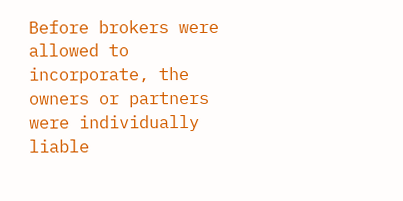Before brokers were allowed to incorporate, the owners or partners were individually liable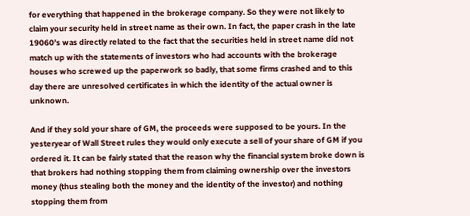for everything that happened in the brokerage company. So they were not likely to claim your security held in street name as their own. In fact, the paper crash in the late 19060’s was directly related to the fact that the securities held in street name did not match up with the statements of investors who had accounts with the brokerage houses who screwed up the paperwork so badly, that some firms crashed and to this day there are unresolved certificates in which the identity of the actual owner is unknown.

And if they sold your share of GM, the proceeds were supposed to be yours. In the yesteryear of Wall Street rules they would only execute a sell of your share of GM if you ordered it. It can be fairly stated that the reason why the financial system broke down is that brokers had nothing stopping them from claiming ownership over the investors money (thus stealing both the money and the identity of the investor) and nothing stopping them from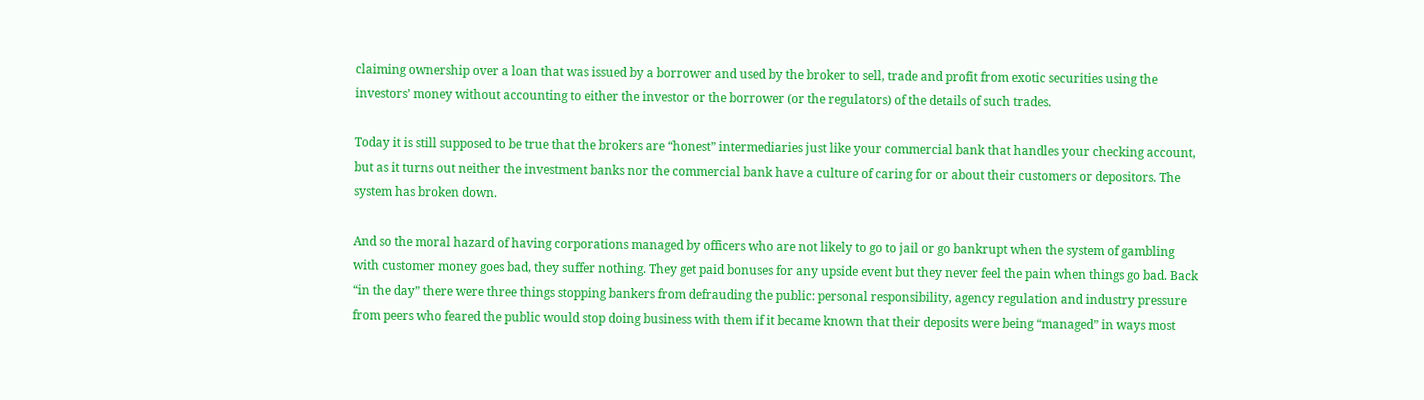claiming ownership over a loan that was issued by a borrower and used by the broker to sell, trade and profit from exotic securities using the investors’ money without accounting to either the investor or the borrower (or the regulators) of the details of such trades.

Today it is still supposed to be true that the brokers are “honest” intermediaries just like your commercial bank that handles your checking account, but as it turns out neither the investment banks nor the commercial bank have a culture of caring for or about their customers or depositors. The system has broken down.

And so the moral hazard of having corporations managed by officers who are not likely to go to jail or go bankrupt when the system of gambling with customer money goes bad, they suffer nothing. They get paid bonuses for any upside event but they never feel the pain when things go bad. Back “in the day” there were three things stopping bankers from defrauding the public: personal responsibility, agency regulation and industry pressure from peers who feared the public would stop doing business with them if it became known that their deposits were being “managed” in ways most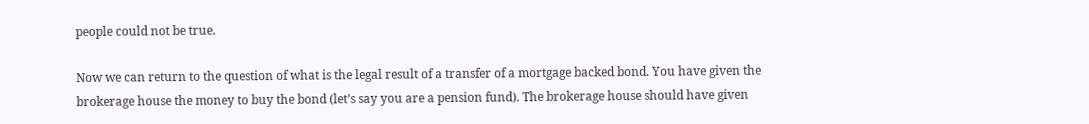people could not be true.

Now we can return to the question of what is the legal result of a transfer of a mortgage backed bond. You have given the brokerage house the money to buy the bond (let’s say you are a pension fund). The brokerage house should have given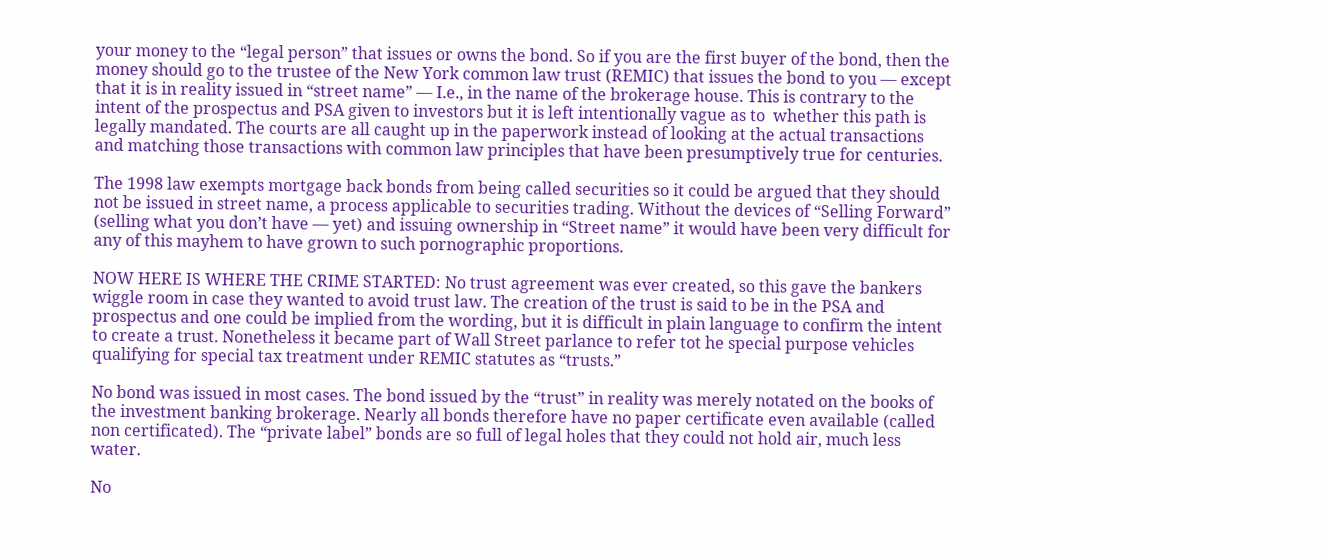your money to the “legal person” that issues or owns the bond. So if you are the first buyer of the bond, then the money should go to the trustee of the New York common law trust (REMIC) that issues the bond to you — except that it is in reality issued in “street name” — I.e., in the name of the brokerage house. This is contrary to the intent of the prospectus and PSA given to investors but it is left intentionally vague as to  whether this path is legally mandated. The courts are all caught up in the paperwork instead of looking at the actual transactions and matching those transactions with common law principles that have been presumptively true for centuries.

The 1998 law exempts mortgage back bonds from being called securities so it could be argued that they should not be issued in street name, a process applicable to securities trading. Without the devices of “Selling Forward” (selling what you don’t have — yet) and issuing ownership in “Street name” it would have been very difficult for any of this mayhem to have grown to such pornographic proportions.

NOW HERE IS WHERE THE CRIME STARTED: No trust agreement was ever created, so this gave the bankers wiggle room in case they wanted to avoid trust law. The creation of the trust is said to be in the PSA and prospectus and one could be implied from the wording, but it is difficult in plain language to confirm the intent to create a trust. Nonetheless it became part of Wall Street parlance to refer tot he special purpose vehicles qualifying for special tax treatment under REMIC statutes as “trusts.”

No bond was issued in most cases. The bond issued by the “trust” in reality was merely notated on the books of the investment banking brokerage. Nearly all bonds therefore have no paper certificate even available (called non certificated). The “private label” bonds are so full of legal holes that they could not hold air, much less water.

No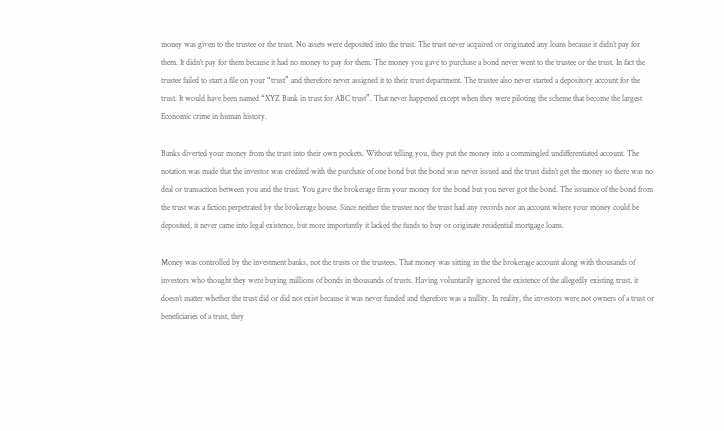money was given to the trustee or the trust. No assets were deposited into the trust. The trust never acquired or originated any loans because it didn’t pay for them. It didn’t pay for them because it had no money to pay for them. The money you gave to purchase a bond never went to the trustee or the trust. In fact the trustee failed to start a file on your “trust” and therefore never assigned it to their trust department. The trustee also never started a depository account for the trust. It would have been named “XYZ Bank in trust for ABC trust”. That never happened except when they were piloting the scheme that become the largest Economic crime in human history.

Banks diverted your money from the trust into their own pockets. Without telling you, they put the money into a commingled undifferentiated account. The notation was made that the investor was credited with the purchase of one bond but the bond was never issued and the trust didn’t get the money so there was no deal or transaction between you and the trust. You gave the brokerage firm your money for the bond but you never got the bond. The issuance of the bond from the trust was a fiction perpetrated by the brokerage house. Since neither the trustee nor the trust had any records nor an account where your money could be deposited, it never came into legal existence, but more importantly it lacked the funds to buy or originate residential mortgage loans.

Money was controlled by the investment banks, not the trusts or the trustees. That money was sitting in the the brokerage account along with thousands of investors who thought they were buying millions of bonds in thousands of trusts. Having voluntarily ignored the existence of the allegedly existing trust, it doesn’t matter whether the trust did or did not exist because it was never funded and therefore was a nullity. In reality, the investors were not owners of a trust or beneficiaries of a trust, they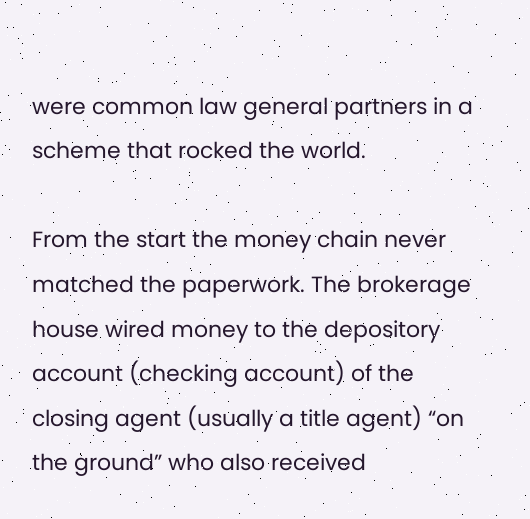were common law general partners in a scheme that rocked the world.

From the start the money chain never matched the paperwork. The brokerage house wired money to the depository account (checking account) of the closing agent (usually a title agent) “on the ground” who also received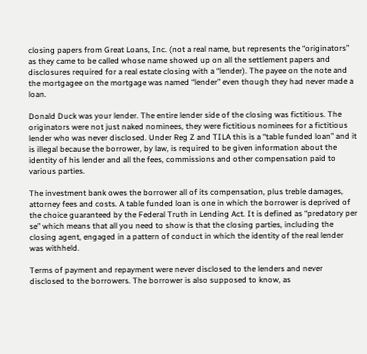closing papers from Great Loans, Inc. (not a real name, but represents the “originators” as they came to be called whose name showed up on all the settlement papers and disclosures required for a real estate closing with a “lender). The payee on the note and the mortgagee on the mortgage was named “lender” even though they had never made a loan.

Donald Duck was your lender. The entire lender side of the closing was fictitious. The originators were not just naked nominees, they were fictitious nominees for a fictitious lender who was never disclosed. Under Reg Z and TILA this is a “table funded loan” and it is illegal because the borrower, by law, is required to be given information about the identity of his lender and all the fees, commissions and other compensation paid to various parties.

The investment bank owes the borrower all of its compensation, plus treble damages, attorney fees and costs. A table funded loan is one in which the borrower is deprived of the choice guaranteed by the Federal Truth in Lending Act. It is defined as “predatory per se” which means that all you need to show is that the closing parties, including the closing agent, engaged in a pattern of conduct in which the identity of the real lender was withheld.

Terms of payment and repayment were never disclosed to the lenders and never disclosed to the borrowers. The borrower is also supposed to know, as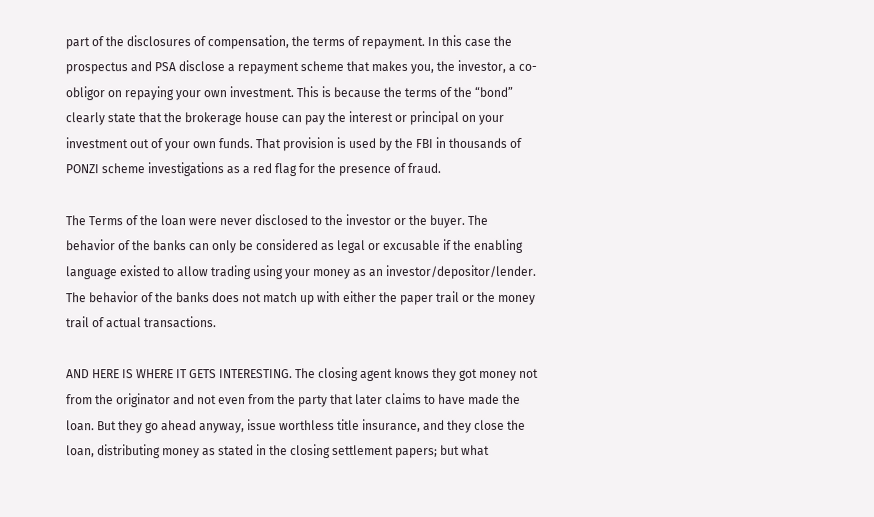part of the disclosures of compensation, the terms of repayment. In this case the prospectus and PSA disclose a repayment scheme that makes you, the investor, a co-obligor on repaying your own investment. This is because the terms of the “bond” clearly state that the brokerage house can pay the interest or principal on your investment out of your own funds. That provision is used by the FBI in thousands of PONZI scheme investigations as a red flag for the presence of fraud.

The Terms of the loan were never disclosed to the investor or the buyer. The behavior of the banks can only be considered as legal or excusable if the enabling language existed to allow trading using your money as an investor/depositor/lender. The behavior of the banks does not match up with either the paper trail or the money trail of actual transactions.

AND HERE IS WHERE IT GETS INTERESTING. The closing agent knows they got money not from the originator and not even from the party that later claims to have made the loan. But they go ahead anyway, issue worthless title insurance, and they close the loan, distributing money as stated in the closing settlement papers; but what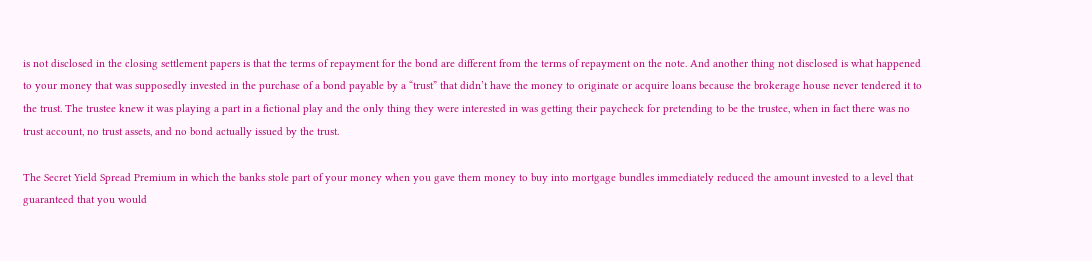is not disclosed in the closing settlement papers is that the terms of repayment for the bond are different from the terms of repayment on the note. And another thing not disclosed is what happened to your money that was supposedly invested in the purchase of a bond payable by a “trust” that didn’t have the money to originate or acquire loans because the brokerage house never tendered it to the trust. The trustee knew it was playing a part in a fictional play and the only thing they were interested in was getting their paycheck for pretending to be the trustee, when in fact there was no trust account, no trust assets, and no bond actually issued by the trust.

The Secret Yield Spread Premium in which the banks stole part of your money when you gave them money to buy into mortgage bundles immediately reduced the amount invested to a level that guaranteed that you would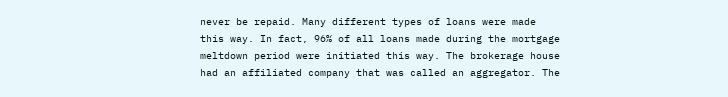never be repaid. Many different types of loans were made this way. In fact, 96% of all loans made during the mortgage meltdown period were initiated this way. The brokerage house had an affiliated company that was called an aggregator. The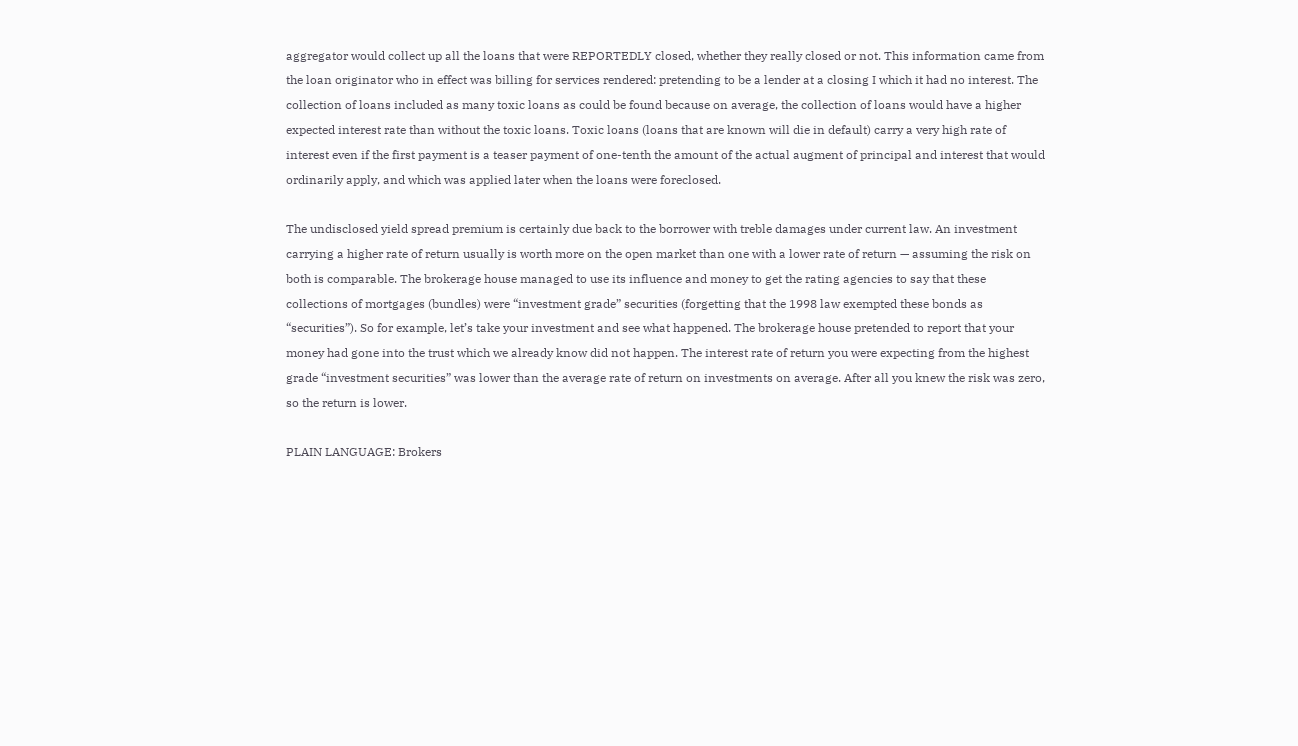aggregator would collect up all the loans that were REPORTEDLY closed, whether they really closed or not. This information came from the loan originator who in effect was billing for services rendered: pretending to be a lender at a closing I which it had no interest. The collection of loans included as many toxic loans as could be found because on average, the collection of loans would have a higher expected interest rate than without the toxic loans. Toxic loans (loans that are known will die in default) carry a very high rate of interest even if the first payment is a teaser payment of one-tenth the amount of the actual augment of principal and interest that would ordinarily apply, and which was applied later when the loans were foreclosed.

The undisclosed yield spread premium is certainly due back to the borrower with treble damages under current law. An investment carrying a higher rate of return usually is worth more on the open market than one with a lower rate of return — assuming the risk on both is comparable. The brokerage house managed to use its influence and money to get the rating agencies to say that these collections of mortgages (bundles) were “investment grade” securities (forgetting that the 1998 law exempted these bonds as “securities”). So for example, let’s take your investment and see what happened. The brokerage house pretended to report that your money had gone into the trust which we already know did not happen. The interest rate of return you were expecting from the highest grade “investment securities” was lower than the average rate of return on investments on average. After all you knew the risk was zero, so the return is lower.

PLAIN LANGUAGE: Brokers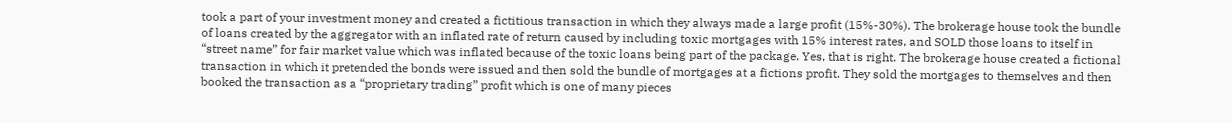took a part of your investment money and created a fictitious transaction in which they always made a large profit (15%-30%). The brokerage house took the bundle of loans created by the aggregator with an inflated rate of return caused by including toxic mortgages with 15% interest rates, and SOLD those loans to itself in “street name” for fair market value which was inflated because of the toxic loans being part of the package. Yes, that is right. The brokerage house created a fictional transaction in which it pretended the bonds were issued and then sold the bundle of mortgages at a fictions profit. They sold the mortgages to themselves and then booked the transaction as a “proprietary trading” profit which is one of many pieces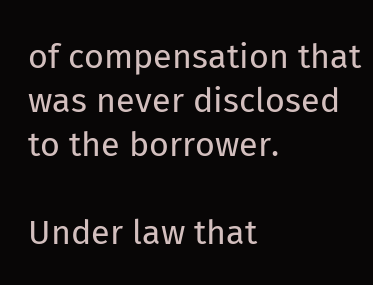of compensation that was never disclosed to the borrower.

Under law that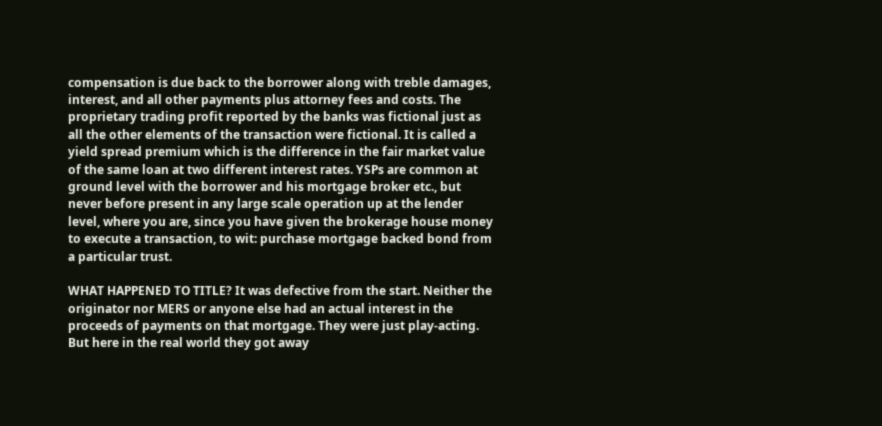compensation is due back to the borrower along with treble damages, interest, and all other payments plus attorney fees and costs. The proprietary trading profit reported by the banks was fictional just as all the other elements of the transaction were fictional. It is called a yield spread premium which is the difference in the fair market value of the same loan at two different interest rates. YSPs are common at ground level with the borrower and his mortgage broker etc., but never before present in any large scale operation up at the lender level, where you are, since you have given the brokerage house money to execute a transaction, to wit: purchase mortgage backed bond from a particular trust.

WHAT HAPPENED TO TITLE? It was defective from the start. Neither the originator nor MERS or anyone else had an actual interest in the proceeds of payments on that mortgage. They were just play-acting. But here in the real world they got away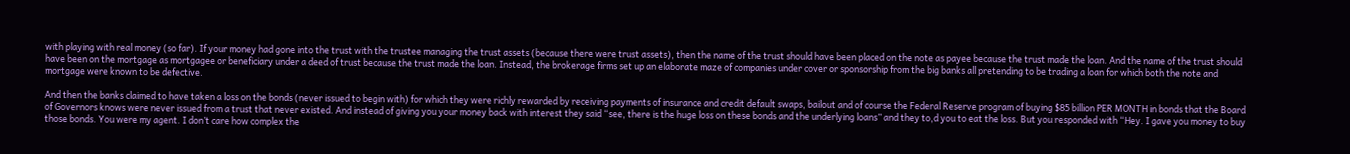with playing with real money (so far). If your money had gone into the trust with the trustee managing the trust assets (because there were trust assets), then the name of the trust should have been placed on the note as payee because the trust made the loan. And the name of the trust should have been on the mortgage as mortgagee or beneficiary under a deed of trust because the trust made the loan. Instead, the brokerage firms set up an elaborate maze of companies under cover or sponsorship from the big banks all pretending to be trading a loan for which both the note and mortgage were known to be defective.

And then the banks claimed to have taken a loss on the bonds (never issued to begin with) for which they were richly rewarded by receiving payments of insurance and credit default swaps, bailout and of course the Federal Reserve program of buying $85 billion PER MONTH in bonds that the Board of Governors knows were never issued from a trust that never existed. And instead of giving you your money back with interest they said “see, there is the huge loss on these bonds and the underlying loans” and they to,d you to eat the loss. But you responded with “Hey. I gave you money to buy those bonds. You were my agent. I don’t care how complex the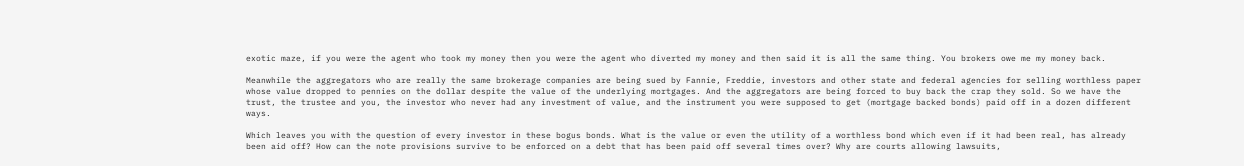exotic maze, if you were the agent who took my money then you were the agent who diverted my money and then said it is all the same thing. You brokers owe me my money back.

Meanwhile the aggregators who are really the same brokerage companies are being sued by Fannie, Freddie, investors and other state and federal agencies for selling worthless paper whose value dropped to pennies on the dollar despite the value of the underlying mortgages. And the aggregators are being forced to buy back the crap they sold. So we have the trust, the trustee and you, the investor who never had any investment of value, and the instrument you were supposed to get (mortgage backed bonds) paid off in a dozen different ways.

Which leaves you with the question of every investor in these bogus bonds. What is the value or even the utility of a worthless bond which even if it had been real, has already been aid off? How can the note provisions survive to be enforced on a debt that has been paid off several times over? Why are courts allowing lawsuits,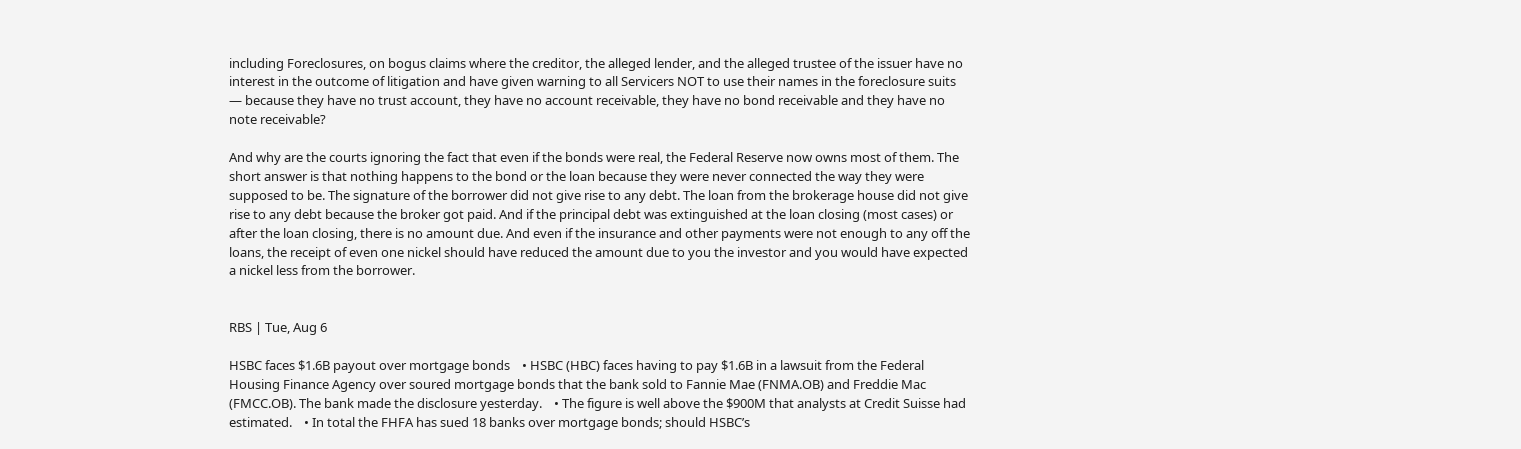including Foreclosures, on bogus claims where the creditor, the alleged lender, and the alleged trustee of the issuer have no interest in the outcome of litigation and have given warning to all Servicers NOT to use their names in the foreclosure suits — because they have no trust account, they have no account receivable, they have no bond receivable and they have no note receivable?

And why are the courts ignoring the fact that even if the bonds were real, the Federal Reserve now owns most of them. The short answer is that nothing happens to the bond or the loan because they were never connected the way they were supposed to be. The signature of the borrower did not give rise to any debt. The loan from the brokerage house did not give rise to any debt because the broker got paid. And if the principal debt was extinguished at the loan closing (most cases) or after the loan closing, there is no amount due. And even if the insurance and other payments were not enough to any off the loans, the receipt of even one nickel should have reduced the amount due to you the investor and you would have expected a nickel less from the borrower.


RBS | Tue, Aug 6

HSBC faces $1.6B payout over mortgage bonds    • HSBC (HBC) faces having to pay $1.6B in a lawsuit from the Federal Housing Finance Agency over soured mortgage bonds that the bank sold to Fannie Mae (FNMA.OB) and Freddie Mac (FMCC.OB). The bank made the disclosure yesterday.    • The figure is well above the $900M that analysts at Credit Suisse had estimated.    • In total the FHFA has sued 18 banks over mortgage bonds; should HSBC’s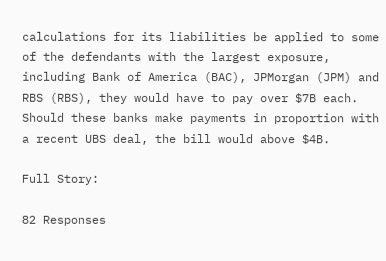calculations for its liabilities be applied to some of the defendants with the largest exposure, including Bank of America (BAC), JPMorgan (JPM) and RBS (RBS), they would have to pay over $7B each. Should these banks make payments in proportion with a recent UBS deal, the bill would above $4B.

Full Story:

82 Responses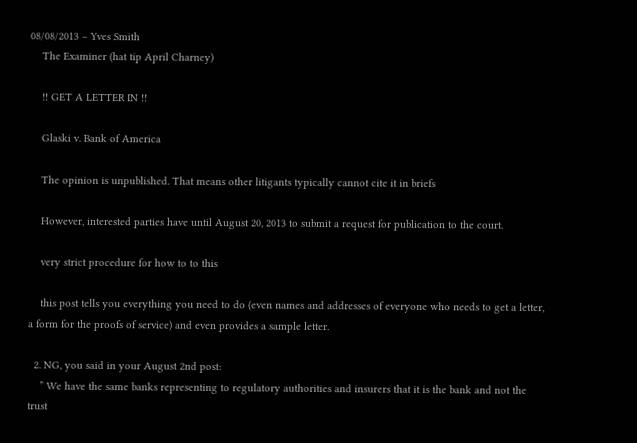08/08/2013 – Yves Smith
    The Examiner (hat tip April Charney)

    !! GET A LETTER IN !!

    Glaski v. Bank of America

    The opinion is unpublished. That means other litigants typically cannot cite it in briefs

    However, interested parties have until August 20, 2013 to submit a request for publication to the court.

    very strict procedure for how to to this

    this post tells you everything you need to do (even names and addresses of everyone who needs to get a letter, a form for the proofs of service) and even provides a sample letter.

  2. NG, you said in your August 2nd post:
    ” We have the same banks representing to regulatory authorities and insurers that it is the bank and not the trust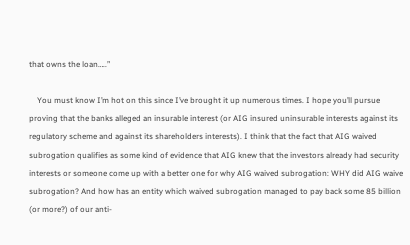that owns the loan…..”

    You must know I’m hot on this since I’ve brought it up numerous times. I hope you’ll pursue proving that the banks alleged an insurable interest (or AIG insured uninsurable interests against its regulatory scheme and against its shareholders interests). I think that the fact that AIG waived subrogation qualifies as some kind of evidence that AIG knew that the investors already had security interests or someone come up with a better one for why AIG waived subrogation: WHY did AIG waive subrogation? And how has an entity which waived subrogation managed to pay back some 85 billion (or more?) of our anti-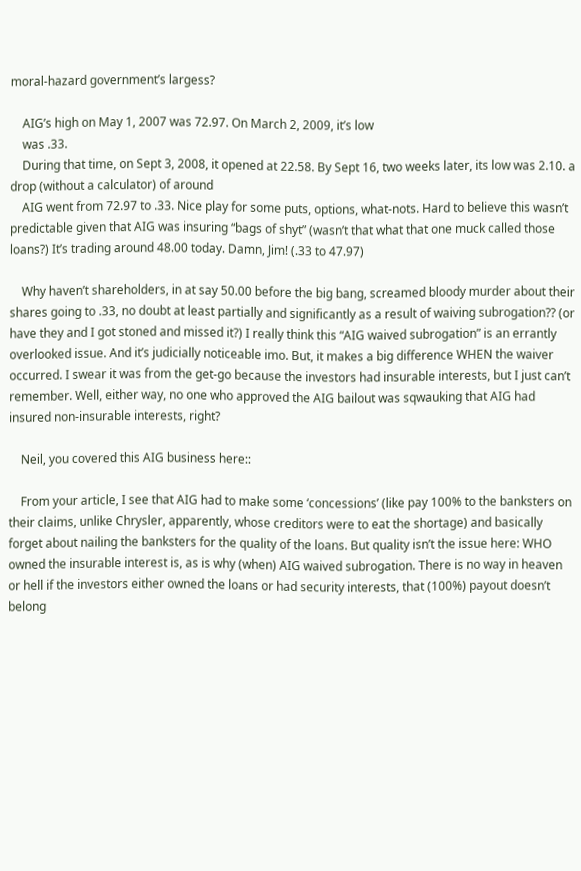moral-hazard government’s largess?

    AIG’s high on May 1, 2007 was 72.97. On March 2, 2009, it’s low
    was .33.
    During that time, on Sept 3, 2008, it opened at 22.58. By Sept 16, two weeks later, its low was 2.10. a drop (without a calculator) of around
    AIG went from 72.97 to .33. Nice play for some puts, options, what-nots. Hard to believe this wasn’t predictable given that AIG was insuring “bags of shyt” (wasn’t that what that one muck called those loans?) It’s trading around 48.00 today. Damn, Jim! (.33 to 47.97)

    Why haven’t shareholders, in at say 50.00 before the big bang, screamed bloody murder about their shares going to .33, no doubt at least partially and significantly as a result of waiving subrogation?? (or have they and I got stoned and missed it?) I really think this “AIG waived subrogation” is an errantly overlooked issue. And it’s judicially noticeable imo. But, it makes a big difference WHEN the waiver occurred. I swear it was from the get-go because the investors had insurable interests, but I just can’t remember. Well, either way, no one who approved the AIG bailout was sqwauking that AIG had insured non-insurable interests, right?

    Neil, you covered this AIG business here::

    From your article, I see that AIG had to make some ‘concessions’ (like pay 100% to the banksters on their claims, unlike Chrysler, apparently, whose creditors were to eat the shortage) and basically forget about nailing the banksters for the quality of the loans. But quality isn’t the issue here: WHO owned the insurable interest is, as is why (when) AIG waived subrogation. There is no way in heaven or hell if the investors either owned the loans or had security interests, that (100%) payout doesn’t belong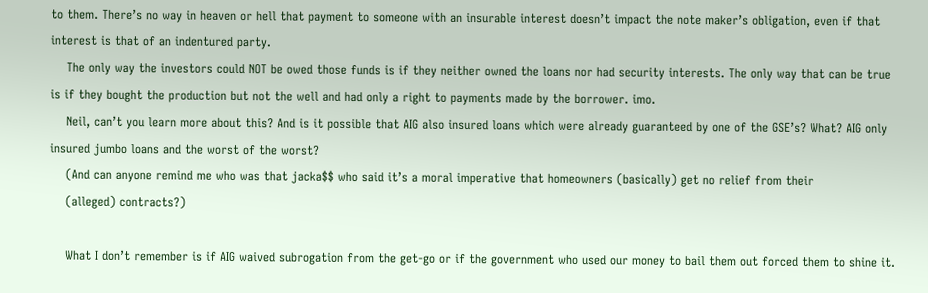to them. There’s no way in heaven or hell that payment to someone with an insurable interest doesn’t impact the note maker’s obligation, even if that interest is that of an indentured party.
    The only way the investors could NOT be owed those funds is if they neither owned the loans nor had security interests. The only way that can be true is if they bought the production but not the well and had only a right to payments made by the borrower. imo.
    Neil, can’t you learn more about this? And is it possible that AIG also insured loans which were already guaranteed by one of the GSE’s? What? AIG only insured jumbo loans and the worst of the worst?
    (And can anyone remind me who was that jacka$$ who said it’s a moral imperative that homeowners (basically) get no relief from their
    (alleged) contracts?)

    What I don’t remember is if AIG waived subrogation from the get-go or if the government who used our money to bail them out forced them to shine it.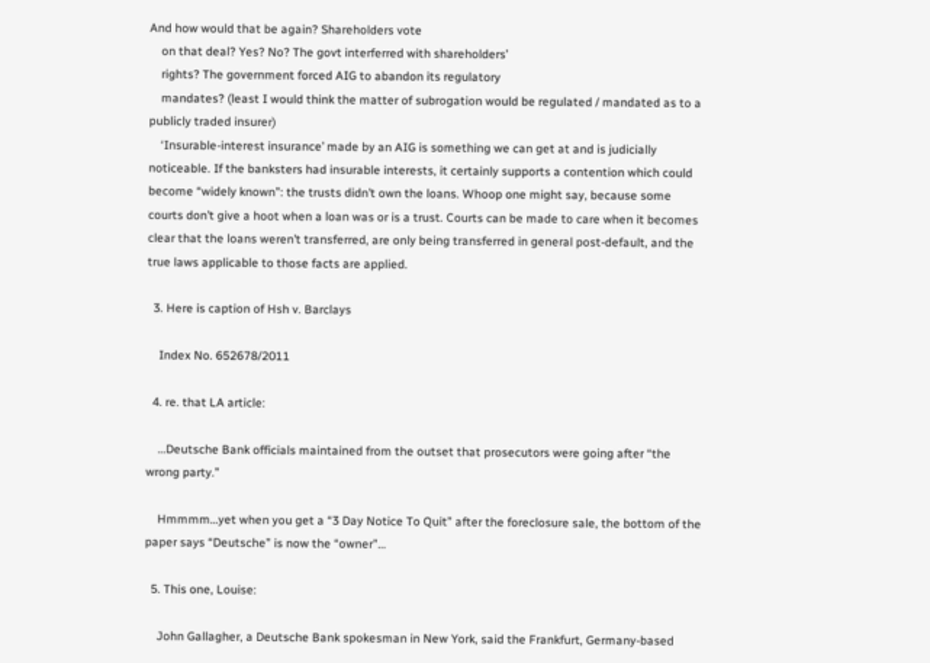And how would that be again? Shareholders vote
    on that deal? Yes? No? The govt interferred with shareholders’
    rights? The government forced AIG to abandon its regulatory
    mandates? (least I would think the matter of subrogation would be regulated / mandated as to a publicly traded insurer)
    ‘Insurable-interest insurance’ made by an AIG is something we can get at and is judicially noticeable. If the banksters had insurable interests, it certainly supports a contention which could become “widely known”: the trusts didn’t own the loans. Whoop one might say, because some courts don’t give a hoot when a loan was or is a trust. Courts can be made to care when it becomes clear that the loans weren’t transferred, are only being transferred in general post-default, and the true laws applicable to those facts are applied.

  3. Here is caption of Hsh v. Barclays

    Index No. 652678/2011

  4. re. that LA article:

    …Deutsche Bank officials maintained from the outset that prosecutors were going after “the wrong party.”

    Hmmmm…yet when you get a “3 Day Notice To Quit” after the foreclosure sale, the bottom of the paper says “Deutsche” is now the “owner”…

  5. This one, Louise:

    John Gallagher, a Deutsche Bank spokesman in New York, said the Frankfurt, Germany-based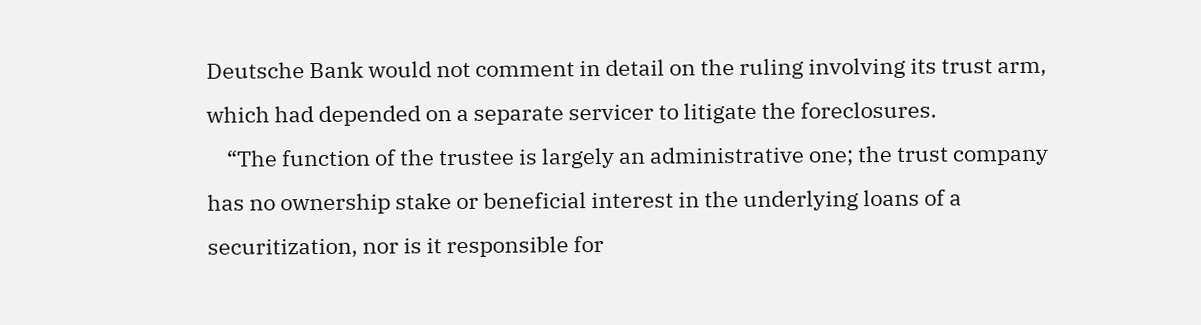Deutsche Bank would not comment in detail on the ruling involving its trust arm, which had depended on a separate servicer to litigate the foreclosures.
    “The function of the trustee is largely an administrative one; the trust company has no ownership stake or beneficial interest in the underlying loans of a securitization, nor is it responsible for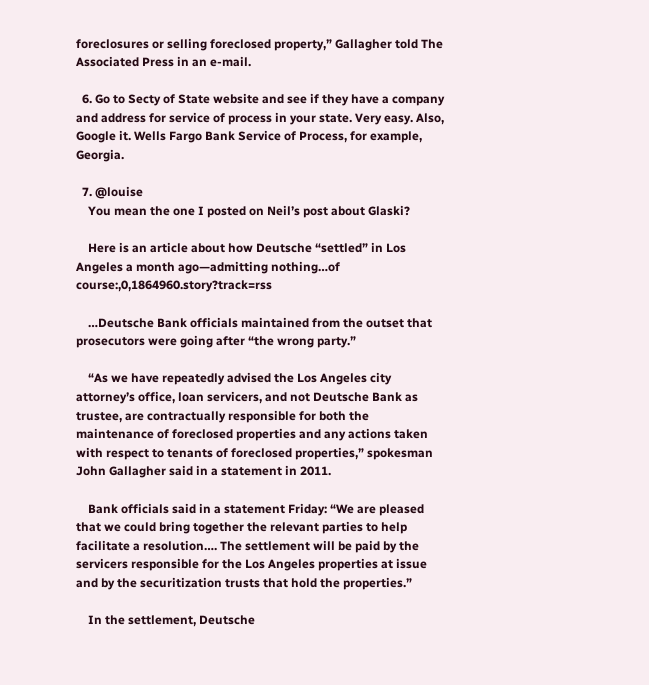foreclosures or selling foreclosed property,” Gallagher told The Associated Press in an e-mail.

  6. Go to Secty of State website and see if they have a company and address for service of process in your state. Very easy. Also, Google it. Wells Fargo Bank Service of Process, for example, Georgia.

  7. @louise
    You mean the one I posted on Neil’s post about Glaski?

    Here is an article about how Deutsche “settled” in Los Angeles a month ago—admitting nothing…of course:,0,1864960.story?track=rss

    …Deutsche Bank officials maintained from the outset that prosecutors were going after “the wrong party.”

    “As we have repeatedly advised the Los Angeles city attorney’s office, loan servicers, and not Deutsche Bank as trustee, are contractually responsible for both the maintenance of foreclosed properties and any actions taken with respect to tenants of foreclosed properties,” spokesman John Gallagher said in a statement in 2011.

    Bank officials said in a statement Friday: “We are pleased that we could bring together the relevant parties to help facilitate a resolution…. The settlement will be paid by the servicers responsible for the Los Angeles properties at issue and by the securitization trusts that hold the properties.”

    In the settlement, Deutsche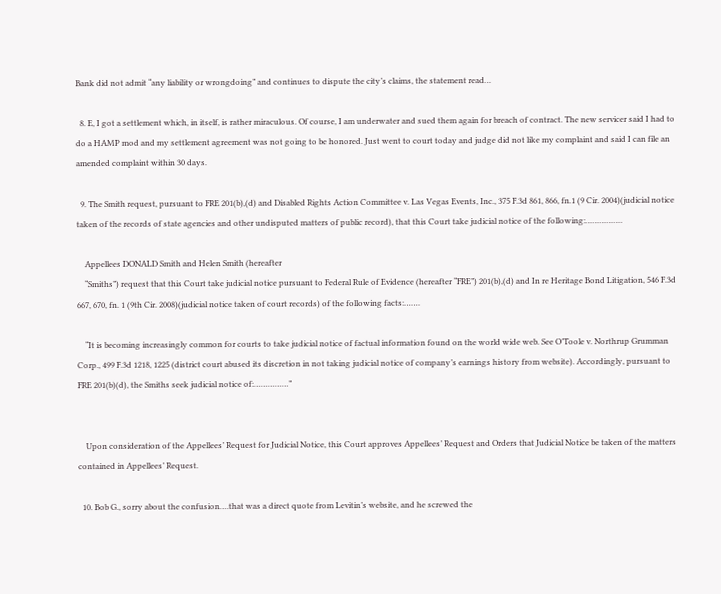Bank did not admit “any liability or wrongdoing” and continues to dispute the city’s claims, the statement read…

  8. E, I got a settlement which, in itself, is rather miraculous. Of course, I am underwater and sued them again for breach of contract. The new servicer said I had to do a HAMP mod and my settlement agreement was not going to be honored. Just went to court today and judge did not like my complaint and said I can file an amended complaint within 30 days.

  9. The Smith request, pursuant to FRE 201(b),(d) and Disabled Rights Action Committee v. Las Vegas Events, Inc., 375 F.3d 861, 866, fn.1 (9 Cir. 2004)(judicial notice taken of the records of state agencies and other undisputed matters of public record), that this Court take judicial notice of the following:…………….

    Appellees DONALD Smith and Helen Smith (hereafter
    “Smiths”) request that this Court take judicial notice pursuant to Federal Rule of Evidence (hereafter “FRE”) 201(b),(d) and In re Heritage Bond Litigation, 546 F.3d 667, 670, fn. 1 (9th Cir. 2008)(judicial notice taken of court records) of the following facts:…….

    “It is becoming increasingly common for courts to take judicial notice of factual information found on the world wide web. See O’Toole v. Northrup Grumman Corp., 499 F.3d 1218, 1225 (district court abused its discretion in not taking judicial notice of company’s earnings history from website). Accordingly, pursuant to FRE 201(b)(d), the Smiths seek judicial notice of:……………”


    Upon consideration of the Appellees’ Request for Judicial Notice, this Court approves Appellees’ Request and Orders that Judicial Notice be taken of the matters contained in Appellees’ Request.

  10. Bob G., sorry about the confusion….that was a direct quote from Levitin’s website, and he screwed the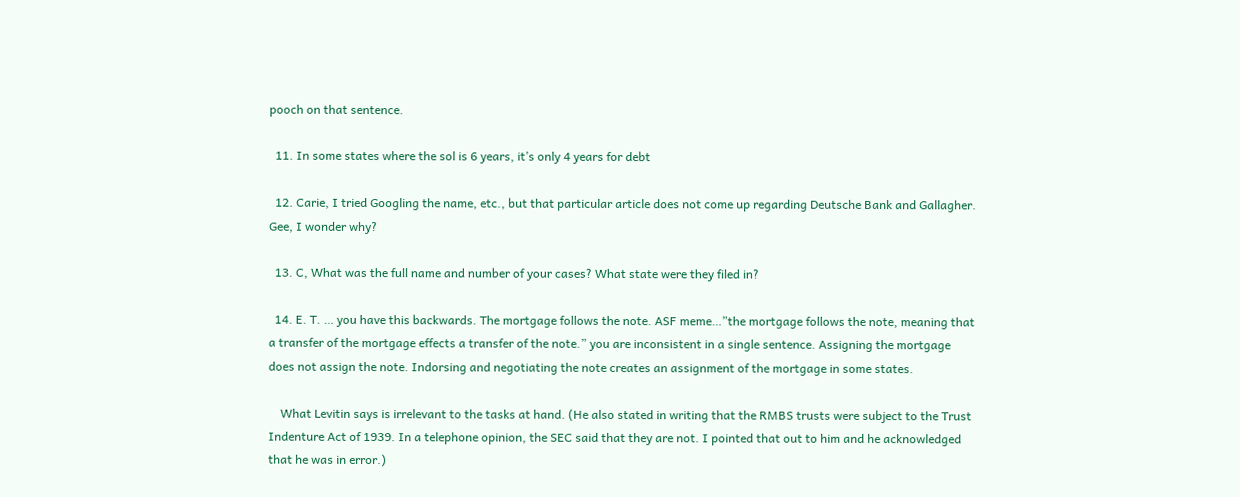pooch on that sentence.

  11. In some states where the sol is 6 years, it’s only 4 years for debt

  12. Carie, I tried Googling the name, etc., but that particular article does not come up regarding Deutsche Bank and Gallagher. Gee, I wonder why?

  13. C, What was the full name and number of your cases? What state were they filed in?

  14. E. T. … you have this backwards. The mortgage follows the note. ASF meme…”the mortgage follows the note, meaning that a transfer of the mortgage effects a transfer of the note.” you are inconsistent in a single sentence. Assigning the mortgage does not assign the note. Indorsing and negotiating the note creates an assignment of the mortgage in some states.

    What Levitin says is irrelevant to the tasks at hand. (He also stated in writing that the RMBS trusts were subject to the Trust Indenture Act of 1939. In a telephone opinion, the SEC said that they are not. I pointed that out to him and he acknowledged that he was in error.)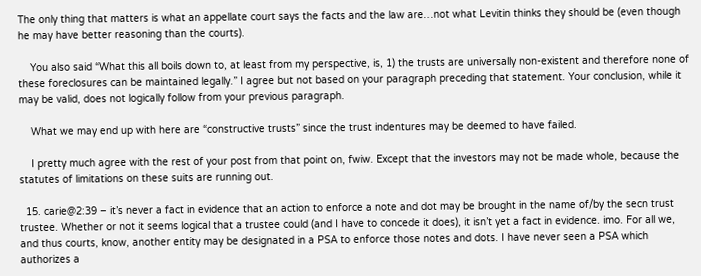The only thing that matters is what an appellate court says the facts and the law are…not what Levitin thinks they should be (even though he may have better reasoning than the courts).

    You also said “What this all boils down to, at least from my perspective, is, 1) the trusts are universally non-existent and therefore none of these foreclosures can be maintained legally.” I agree but not based on your paragraph preceding that statement. Your conclusion, while it may be valid, does not logically follow from your previous paragraph.

    What we may end up with here are “constructive trusts” since the trust indentures may be deemed to have failed.

    I pretty much agree with the rest of your post from that point on, fwiw. Except that the investors may not be made whole, because the statutes of limitations on these suits are running out.

  15. carie@2:39 – it’s never a fact in evidence that an action to enforce a note and dot may be brought in the name of/by the secn trust trustee. Whether or not it seems logical that a trustee could (and I have to concede it does), it isn’t yet a fact in evidence. imo. For all we, and thus courts, know, another entity may be designated in a PSA to enforce those notes and dots. I have never seen a PSA which authorizes a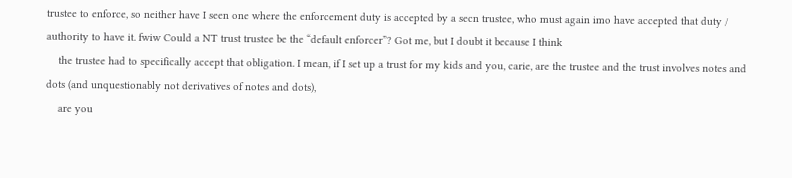trustee to enforce, so neither have I seen one where the enforcement duty is accepted by a secn trustee, who must again imo have accepted that duty / authority to have it. fwiw Could a NT trust trustee be the “default enforcer”? Got me, but I doubt it because I think
    the trustee had to specifically accept that obligation. I mean, if I set up a trust for my kids and you, carie, are the trustee and the trust involves notes and dots (and unquestionably not derivatives of notes and dots),
    are you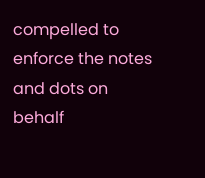compelled to enforce the notes and dots on behalf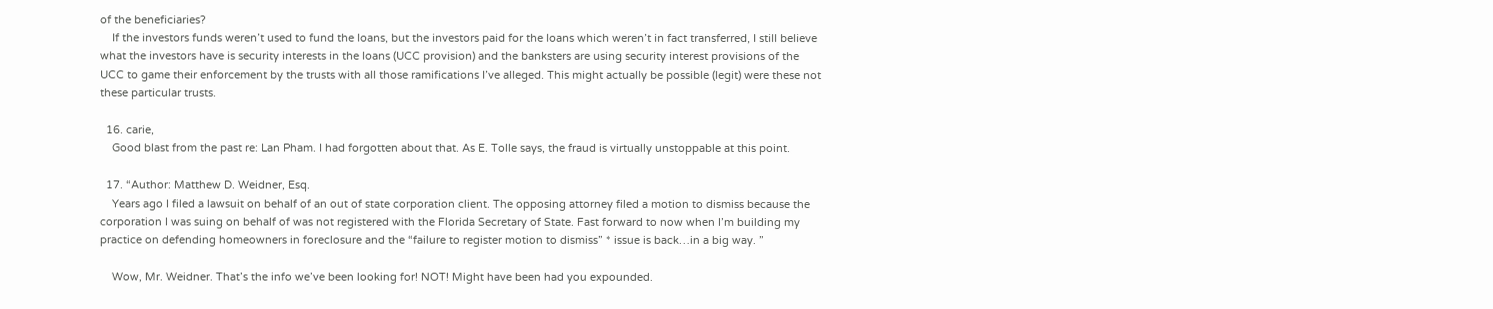of the beneficiaries?
    If the investors funds weren’t used to fund the loans, but the investors paid for the loans which weren’t in fact transferred, I still believe what the investors have is security interests in the loans (UCC provision) and the banksters are using security interest provisions of the UCC to game their enforcement by the trusts with all those ramifications I’ve alleged. This might actually be possible (legit) were these not these particular trusts.

  16. carie,
    Good blast from the past re: Lan Pham. I had forgotten about that. As E. Tolle says, the fraud is virtually unstoppable at this point.

  17. “Author: Matthew D. Weidner, Esq.
    Years ago I filed a lawsuit on behalf of an out of state corporation client. The opposing attorney filed a motion to dismiss because the corporation I was suing on behalf of was not registered with the Florida Secretary of State. Fast forward to now when I’m building my practice on defending homeowners in foreclosure and the “failure to register motion to dismiss” * issue is back…in a big way. ”

    Wow, Mr. Weidner. That’s the info we’ve been looking for! NOT! Might have been had you expounded.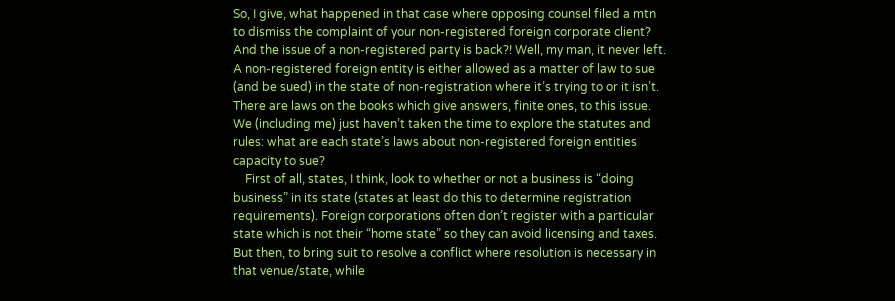So, I give, what happened in that case where opposing counsel filed a mtn to dismiss the complaint of your non-registered foreign corporate client? And the issue of a non-registered party is back?! Well, my man, it never left. A non-registered foreign entity is either allowed as a matter of law to sue (and be sued) in the state of non-registration where it’s trying to or it isn’t. There are laws on the books which give answers, finite ones, to this issue. We (including me) just haven’t taken the time to explore the statutes and rules: what are each state’s laws about non-registered foreign entities capacity to sue?
    First of all, states, I think, look to whether or not a business is “doing business” in its state (states at least do this to determine registration requirements). Foreign corporations often don’t register with a particular state which is not their “home state” so they can avoid licensing and taxes. But then, to bring suit to resolve a conflict where resolution is necessary in that venue/state, while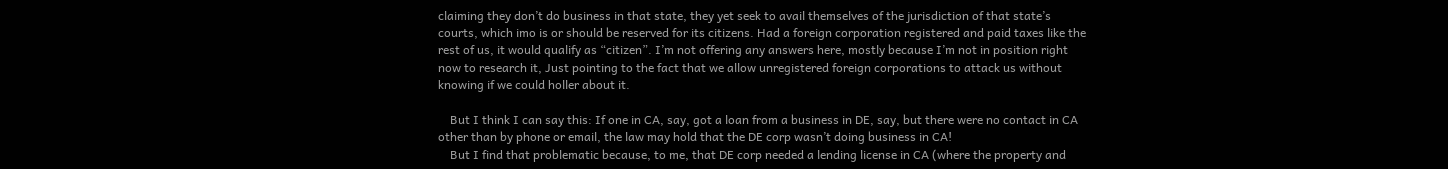claiming they don’t do business in that state, they yet seek to avail themselves of the jurisdiction of that state’s courts, which imo is or should be reserved for its citizens. Had a foreign corporation registered and paid taxes like the rest of us, it would qualify as “citizen”. I’m not offering any answers here, mostly because I’m not in position right now to research it, Just pointing to the fact that we allow unregistered foreign corporations to attack us without knowing if we could holler about it.

    But I think I can say this: If one in CA, say, got a loan from a business in DE, say, but there were no contact in CA other than by phone or email, the law may hold that the DE corp wasn’t doing business in CA!
    But I find that problematic because, to me, that DE corp needed a lending license in CA (where the property and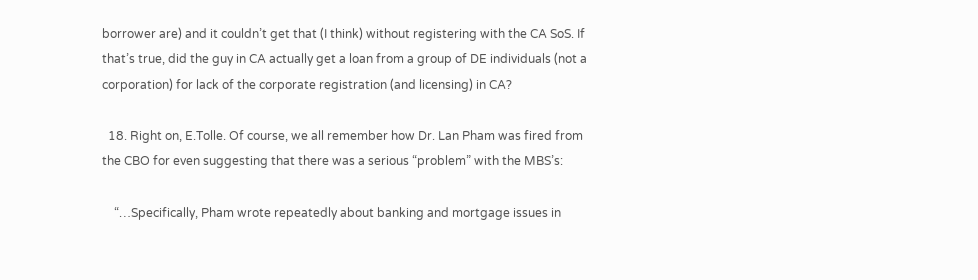borrower are) and it couldn’t get that (I think) without registering with the CA SoS. If that’s true, did the guy in CA actually get a loan from a group of DE individuals (not a corporation) for lack of the corporate registration (and licensing) in CA?

  18. Right on, E.Tolle. Of course, we all remember how Dr. Lan Pham was fired from the CBO for even suggesting that there was a serious “problem” with the MBS’s:

    “…Specifically, Pham wrote repeatedly about banking and mortgage issues in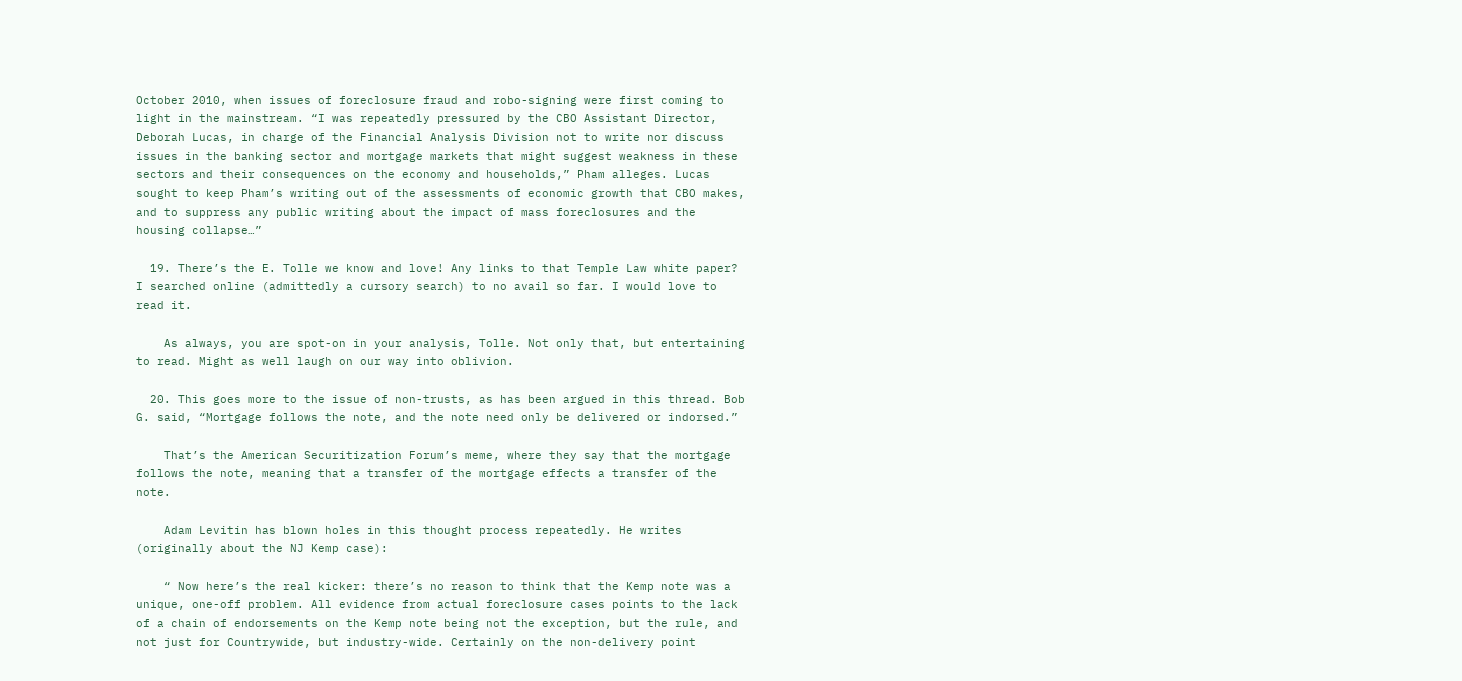October 2010, when issues of foreclosure fraud and robo-signing were first coming to light in the mainstream. “I was repeatedly pressured by the CBO Assistant Director, Deborah Lucas, in charge of the Financial Analysis Division not to write nor discuss issues in the banking sector and mortgage markets that might suggest weakness in these sectors and their consequences on the economy and households,” Pham alleges. Lucas sought to keep Pham’s writing out of the assessments of economic growth that CBO makes, and to suppress any public writing about the impact of mass foreclosures and the housing collapse…”

  19. There’s the E. Tolle we know and love! Any links to that Temple Law white paper? I searched online (admittedly a cursory search) to no avail so far. I would love to read it.

    As always, you are spot-on in your analysis, Tolle. Not only that, but entertaining to read. Might as well laugh on our way into oblivion.

  20. This goes more to the issue of non-trusts, as has been argued in this thread. Bob G. said, “Mortgage follows the note, and the note need only be delivered or indorsed.”

    That’s the American Securitization Forum’s meme, where they say that the mortgage follows the note, meaning that a transfer of the mortgage effects a transfer of the note.

    Adam Levitin has blown holes in this thought process repeatedly. He writes (originally about the NJ Kemp case):

    “ Now here’s the real kicker: there’s no reason to think that the Kemp note was a unique, one-off problem. All evidence from actual foreclosure cases points to the lack of a chain of endorsements on the Kemp note being not the exception, but the rule, and not just for Countrywide, but industry-wide. Certainly on the non-delivery point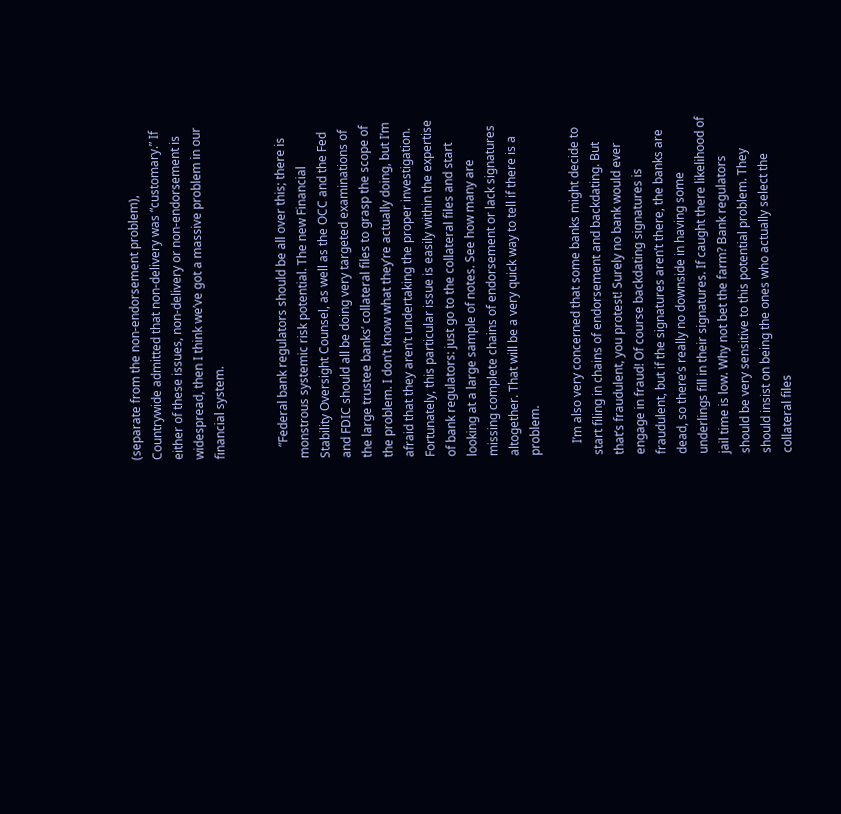(separate from the non-endorsement problem), Countrywide admitted that non-delivery was “customary.” If either of these issues, non-delivery or non-endorsement is widespread, then I think we’ve got a massive problem in our financial system.


    ”Federal bank regulators should be all over this; there is monstrous systemic risk potential. The new Financial Stability Oversight Counsel, as well as the OCC and the Fed and FDIC should all be doing very targeted examinations of the large trustee banks’ collateral files to grasp the scope of the problem. I don’t know what they’re actually doing, but I’m afraid that they aren’t undertaking the proper investigation. Fortunately, this particular issue is easily within the expertise of bank regulators: just go to the collateral files and start looking at a large sample of notes. See how many are missing complete chains of endorsement or lack signatures altogether. That will be a very quick way to tell if there is a problem.

    I’m also very concerned that some banks might decide to start filing in chains of endorsement and backdating. But that’s fraudulent, you protest! Surely no bank would ever engage in fraud! Of course backdating signatures is fraudulent, but if the signatures aren’t there, the banks are dead, so there’s really no downside in having some underlings fill in their signatures. If caught there likelihood of jail time is low. Why not bet the farm? Bank regulators should be very sensitive to this potential problem. They should insist on being the ones who actually select the collateral files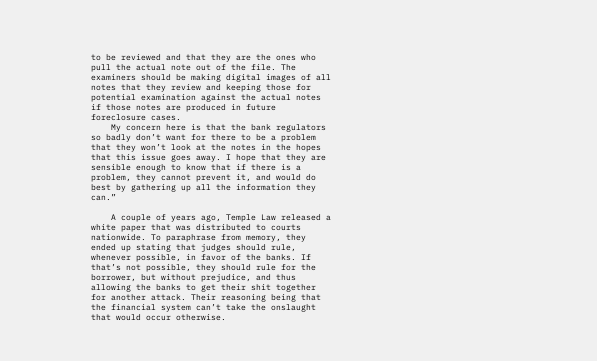to be reviewed and that they are the ones who pull the actual note out of the file. The examiners should be making digital images of all notes that they review and keeping those for potential examination against the actual notes if those notes are produced in future foreclosure cases.
    My concern here is that the bank regulators so badly don’t want for there to be a problem that they won’t look at the notes in the hopes that this issue goes away. I hope that they are sensible enough to know that if there is a problem, they cannot prevent it, and would do best by gathering up all the information they can.”

    A couple of years ago, Temple Law released a white paper that was distributed to courts nationwide. To paraphrase from memory, they ended up stating that judges should rule, whenever possible, in favor of the banks. If that’s not possible, they should rule for the borrower, but without prejudice, and thus allowing the banks to get their shit together for another attack. Their reasoning being that the financial system can’t take the onslaught that would occur otherwise.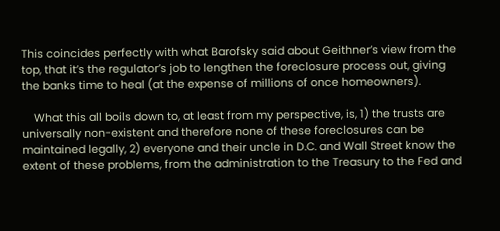This coincides perfectly with what Barofsky said about Geithner’s view from the top, that it’s the regulator’s job to lengthen the foreclosure process out, giving the banks time to heal (at the expense of millions of once homeowners).

    What this all boils down to, at least from my perspective, is, 1) the trusts are universally non-existent and therefore none of these foreclosures can be maintained legally, 2) everyone and their uncle in D.C. and Wall Street know the extent of these problems, from the administration to the Treasury to the Fed and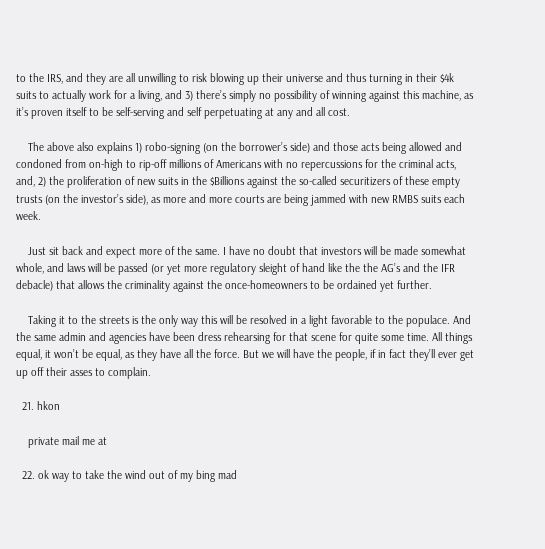to the IRS, and they are all unwilling to risk blowing up their universe and thus turning in their $4k suits to actually work for a living, and 3) there’s simply no possibility of winning against this machine, as it’s proven itself to be self-serving and self perpetuating at any and all cost.

    The above also explains 1) robo-signing (on the borrower’s side) and those acts being allowed and condoned from on-high to rip-off millions of Americans with no repercussions for the criminal acts, and, 2) the proliferation of new suits in the $Billions against the so-called securitizers of these empty trusts (on the investor’s side), as more and more courts are being jammed with new RMBS suits each week.

    Just sit back and expect more of the same. I have no doubt that investors will be made somewhat whole, and laws will be passed (or yet more regulatory sleight of hand like the the AG’s and the IFR debacle) that allows the criminality against the once-homeowners to be ordained yet further.

    Taking it to the streets is the only way this will be resolved in a light favorable to the populace. And the same admin and agencies have been dress rehearsing for that scene for quite some time. All things equal, it won’t be equal, as they have all the force. But we will have the people, if in fact they’ll ever get up off their asses to complain.

  21. hkon

    private mail me at

  22. ok way to take the wind out of my bing mad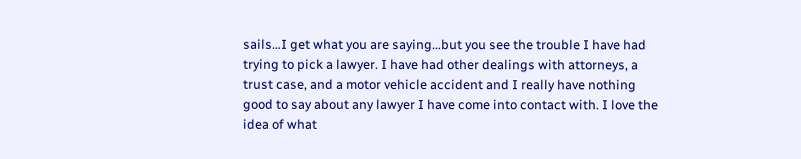sails…I get what you are saying…but you see the trouble I have had trying to pick a lawyer. I have had other dealings with attorneys, a trust case, and a motor vehicle accident and I really have nothing good to say about any lawyer I have come into contact with. I love the idea of what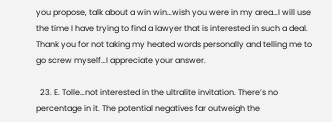you propose, talk about a win win…wish you were in my area…I will use the time I have trying to find a lawyer that is interested in such a deal. Thank you for not taking my heated words personally and telling me to go screw myself…I appreciate your answer.

  23. E. Tolle…not interested in the ultralite invitation. There’s no percentage in it. The potential negatives far outweigh the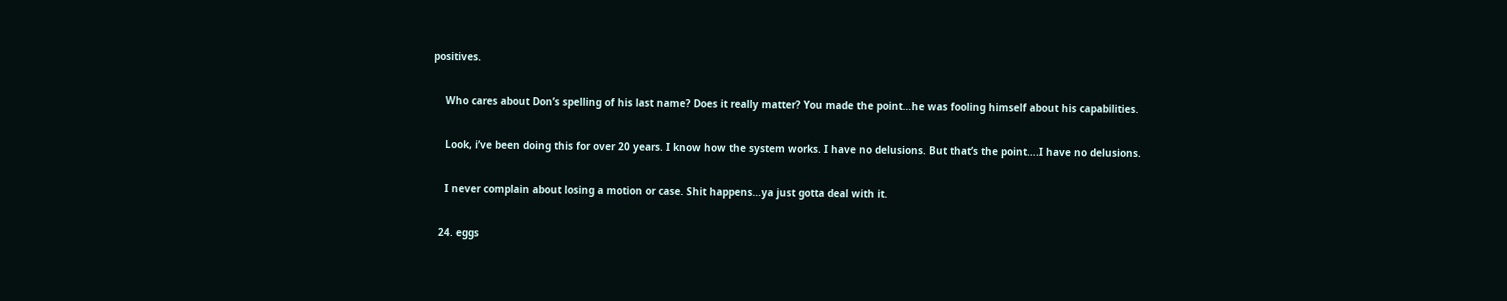positives.

    Who cares about Don’s spelling of his last name? Does it really matter? You made the point…he was fooling himself about his capabilities.

    Look, i’ve been doing this for over 20 years. I know how the system works. I have no delusions. But that’s the point….I have no delusions.

    I never complain about losing a motion or case. Shit happens…ya just gotta deal with it.

  24. eggs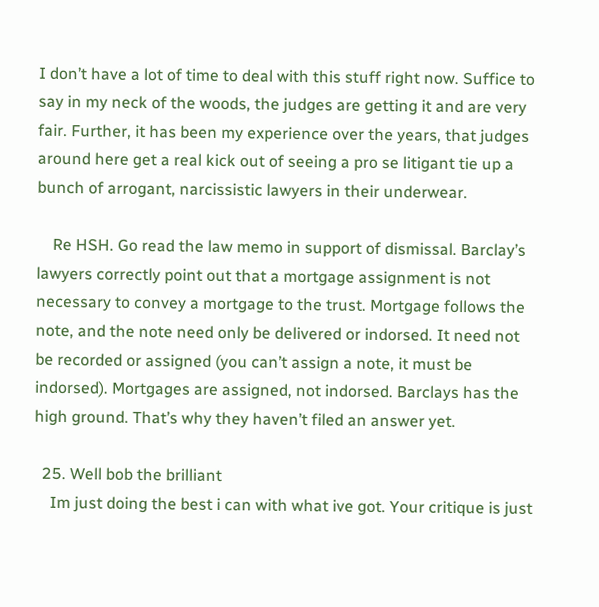I don’t have a lot of time to deal with this stuff right now. Suffice to say in my neck of the woods, the judges are getting it and are very fair. Further, it has been my experience over the years, that judges around here get a real kick out of seeing a pro se litigant tie up a bunch of arrogant, narcissistic lawyers in their underwear.

    Re HSH. Go read the law memo in support of dismissal. Barclay’s lawyers correctly point out that a mortgage assignment is not necessary to convey a mortgage to the trust. Mortgage follows the note, and the note need only be delivered or indorsed. It need not be recorded or assigned (you can’t assign a note, it must be indorsed). Mortgages are assigned, not indorsed. Barclays has the high ground. That’s why they haven’t filed an answer yet.

  25. Well bob the brilliant
    Im just doing the best i can with what ive got. Your critique is just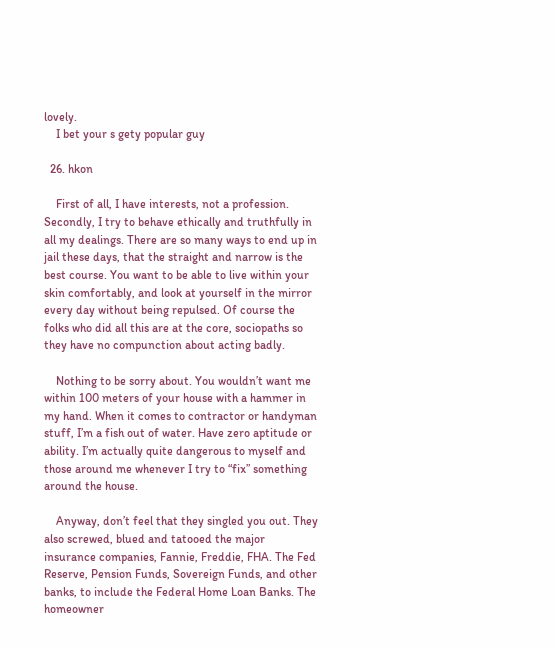lovely.
    I bet your s gety popular guy

  26. hkon

    First of all, I have interests, not a profession. Secondly, I try to behave ethically and truthfully in all my dealings. There are so many ways to end up in jail these days, that the straight and narrow is the best course. You want to be able to live within your skin comfortably, and look at yourself in the mirror every day without being repulsed. Of course the folks who did all this are at the core, sociopaths so they have no compunction about acting badly.

    Nothing to be sorry about. You wouldn’t want me within 100 meters of your house with a hammer in my hand. When it comes to contractor or handyman stuff, I’m a fish out of water. Have zero aptitude or ability. I’m actually quite dangerous to myself and those around me whenever I try to “fix” something around the house.

    Anyway, don’t feel that they singled you out. They also screwed, blued and tatooed the major insurance companies, Fannie, Freddie, FHA. The Fed Reserve, Pension Funds, Sovereign Funds, and other banks, to include the Federal Home Loan Banks. The homeowner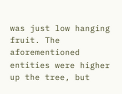was just low hanging fruit. The aforementioned entities were higher up the tree, but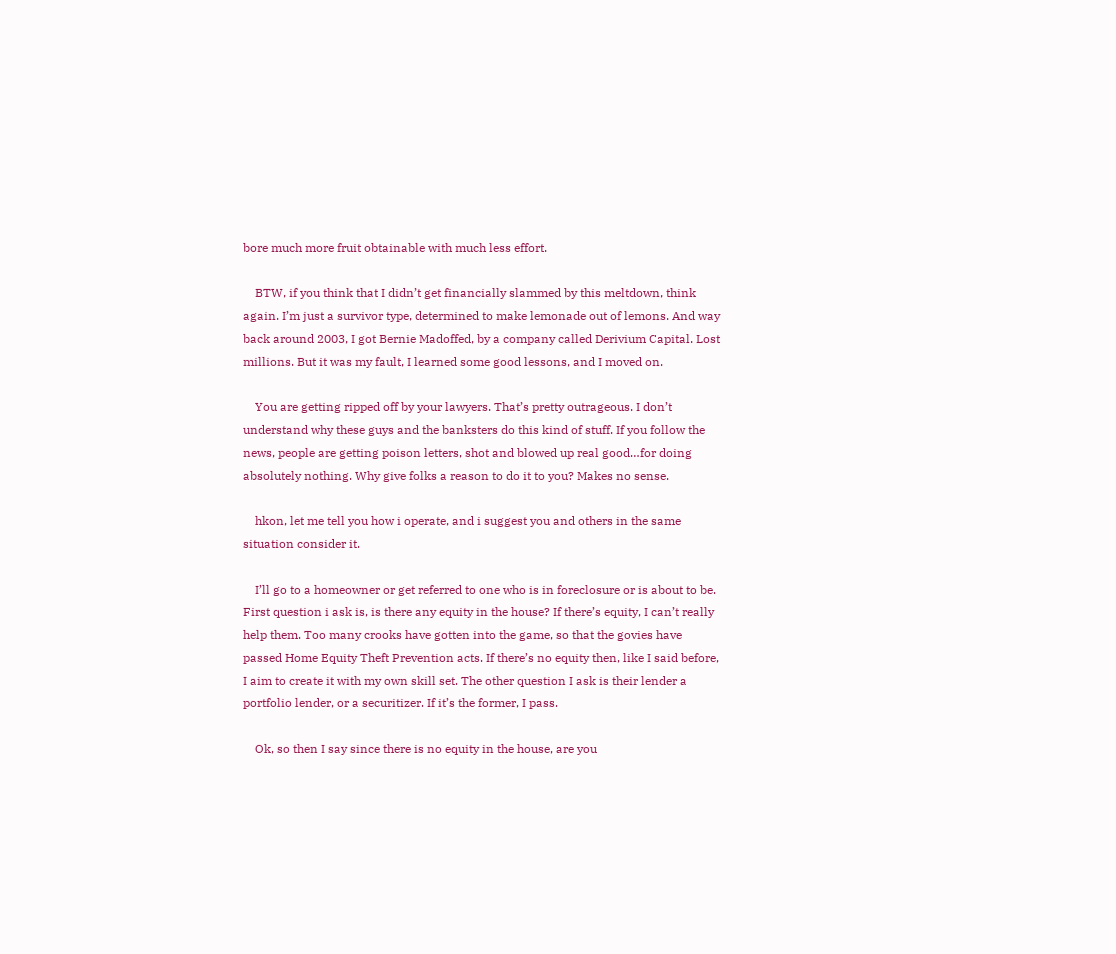bore much more fruit obtainable with much less effort.

    BTW, if you think that I didn’t get financially slammed by this meltdown, think again. I’m just a survivor type, determined to make lemonade out of lemons. And way back around 2003, I got Bernie Madoffed, by a company called Derivium Capital. Lost millions. But it was my fault, I learned some good lessons, and I moved on.

    You are getting ripped off by your lawyers. That’s pretty outrageous. I don’t understand why these guys and the banksters do this kind of stuff. If you follow the news, people are getting poison letters, shot and blowed up real good…for doing absolutely nothing. Why give folks a reason to do it to you? Makes no sense.

    hkon, let me tell you how i operate, and i suggest you and others in the same situation consider it.

    I’ll go to a homeowner or get referred to one who is in foreclosure or is about to be. First question i ask is, is there any equity in the house? If there’s equity, I can’t really help them. Too many crooks have gotten into the game, so that the govies have passed Home Equity Theft Prevention acts. If there’s no equity then, like I said before, I aim to create it with my own skill set. The other question I ask is their lender a portfolio lender, or a securitizer. If it’s the former, I pass.

    Ok, so then I say since there is no equity in the house, are you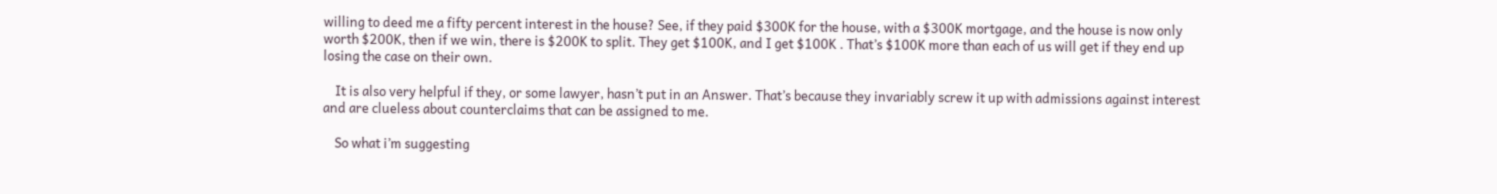willing to deed me a fifty percent interest in the house? See, if they paid $300K for the house, with a $300K mortgage, and the house is now only worth $200K, then if we win, there is $200K to split. They get $100K, and I get $100K . That’s $100K more than each of us will get if they end up losing the case on their own.

    It is also very helpful if they, or some lawyer, hasn’t put in an Answer. That’s because they invariably screw it up with admissions against interest and are clueless about counterclaims that can be assigned to me.

    So what i’m suggesting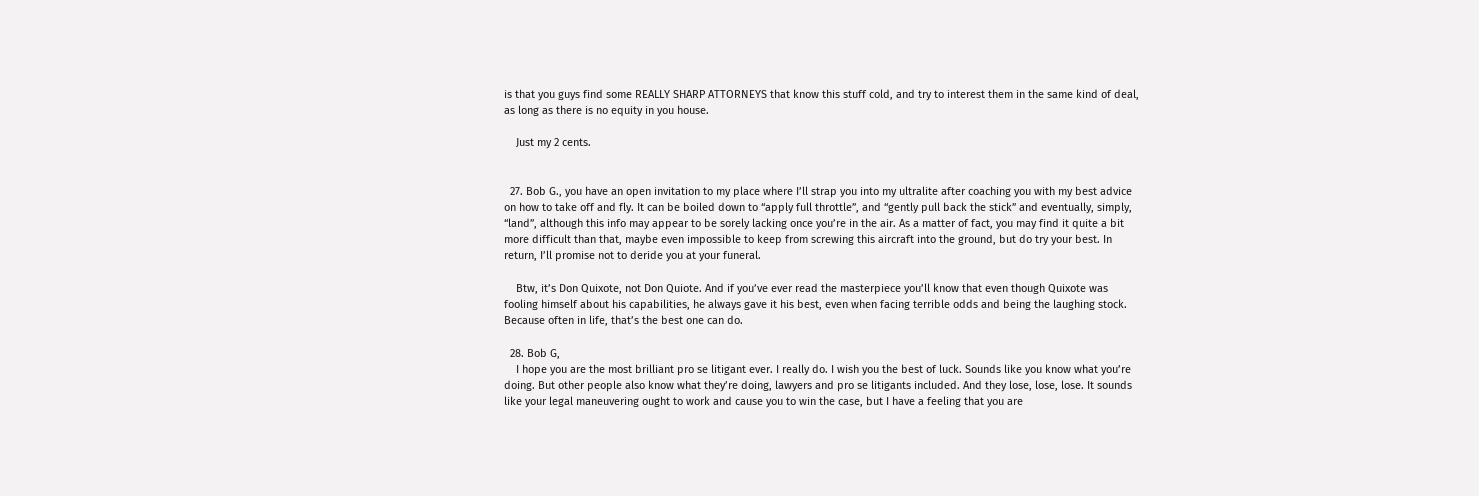is that you guys find some REALLY SHARP ATTORNEYS that know this stuff cold, and try to interest them in the same kind of deal, as long as there is no equity in you house.

    Just my 2 cents.


  27. Bob G., you have an open invitation to my place where I’ll strap you into my ultralite after coaching you with my best advice on how to take off and fly. It can be boiled down to “apply full throttle”, and “gently pull back the stick” and eventually, simply, “land”, although this info may appear to be sorely lacking once you’re in the air. As a matter of fact, you may find it quite a bit more difficult than that, maybe even impossible to keep from screwing this aircraft into the ground, but do try your best. In return, I’ll promise not to deride you at your funeral.

    Btw, it’s Don Quixote, not Don Quiote. And if you’ve ever read the masterpiece you’ll know that even though Quixote was fooling himself about his capabilities, he always gave it his best, even when facing terrible odds and being the laughing stock. Because often in life, that’s the best one can do.

  28. Bob G,
    I hope you are the most brilliant pro se litigant ever. I really do. I wish you the best of luck. Sounds like you know what you’re doing. But other people also know what they’re doing, lawyers and pro se litigants included. And they lose, lose, lose. It sounds like your legal maneuvering ought to work and cause you to win the case, but I have a feeling that you are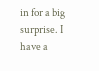in for a big surprise. I have a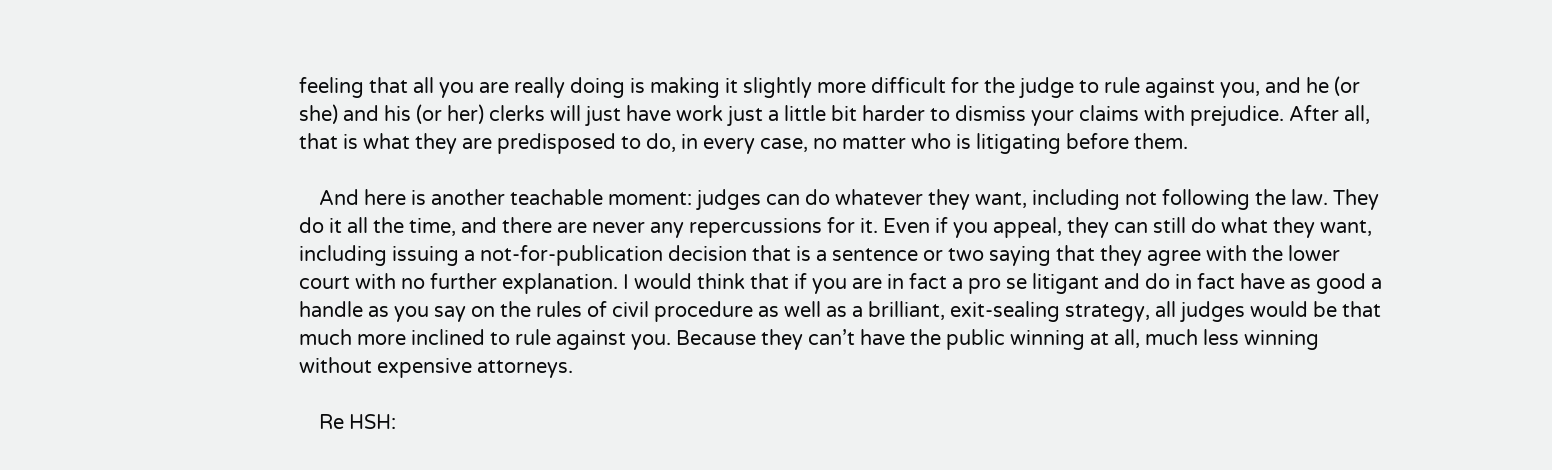feeling that all you are really doing is making it slightly more difficult for the judge to rule against you, and he (or she) and his (or her) clerks will just have work just a little bit harder to dismiss your claims with prejudice. After all, that is what they are predisposed to do, in every case, no matter who is litigating before them.

    And here is another teachable moment: judges can do whatever they want, including not following the law. They do it all the time, and there are never any repercussions for it. Even if you appeal, they can still do what they want, including issuing a not-for-publication decision that is a sentence or two saying that they agree with the lower court with no further explanation. I would think that if you are in fact a pro se litigant and do in fact have as good a handle as you say on the rules of civil procedure as well as a brilliant, exit-sealing strategy, all judges would be that much more inclined to rule against you. Because they can’t have the public winning at all, much less winning without expensive attorneys.

    Re HSH: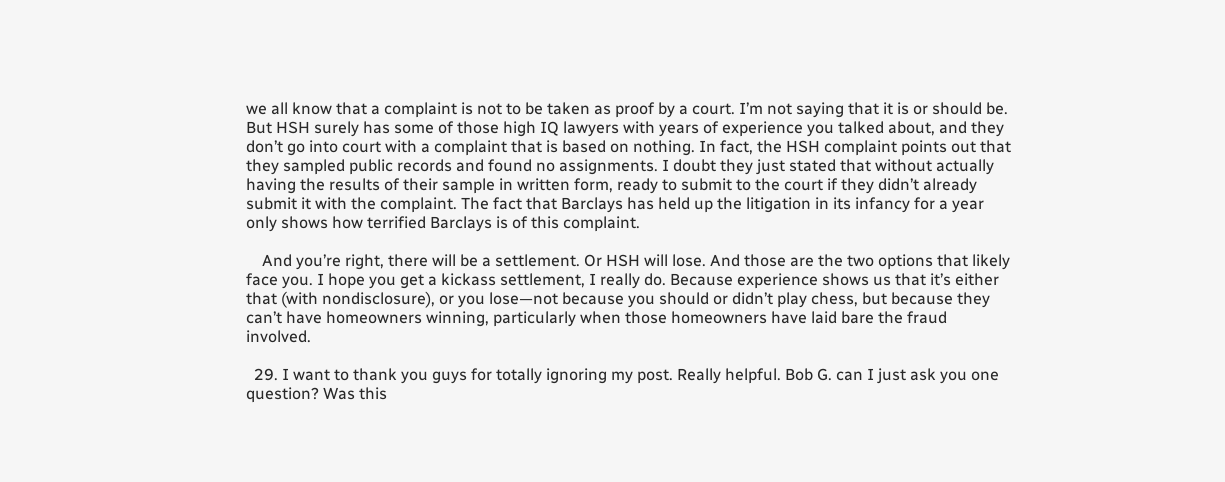we all know that a complaint is not to be taken as proof by a court. I’m not saying that it is or should be. But HSH surely has some of those high IQ lawyers with years of experience you talked about, and they don’t go into court with a complaint that is based on nothing. In fact, the HSH complaint points out that they sampled public records and found no assignments. I doubt they just stated that without actually having the results of their sample in written form, ready to submit to the court if they didn’t already submit it with the complaint. The fact that Barclays has held up the litigation in its infancy for a year only shows how terrified Barclays is of this complaint.

    And you’re right, there will be a settlement. Or HSH will lose. And those are the two options that likely face you. I hope you get a kickass settlement, I really do. Because experience shows us that it’s either that (with nondisclosure), or you lose—not because you should or didn’t play chess, but because they can’t have homeowners winning, particularly when those homeowners have laid bare the fraud involved.

  29. I want to thank you guys for totally ignoring my post. Really helpful. Bob G. can I just ask you one question? Was this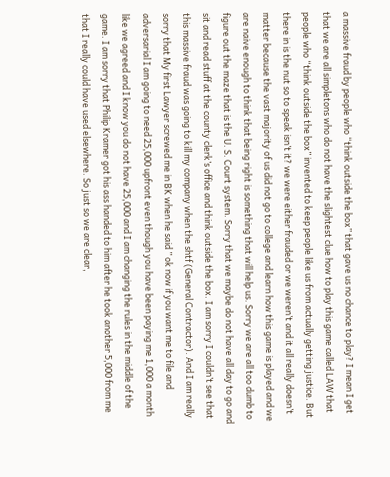a massive fraud by people who “think outside the box” that gave us no chance to play? I mean I get that we are all simpletons who do not have the slightest clue how to play this game called LAW that people who “think outside the box” invented to keep people like us from actually getting justice. But there in is the nut so to speak isn’t it? we were either frauded or we weren’t and it all really doesn’t matter because the vast majority of us did not go to college and learn how this game is played and we are naive enough to think that being right is something that will help us. Sorry we are all too dumb to figure out the maze that is the U. S. Court system. Sorry that we maybe do not have all day to go and sit and read stuff at the county clerk’s office and think outside the box. I am sorry I couldn’t see that this massive fraud was going to kill my company when the shtf (General Contractor). And I am really sorry that My first Lawyer screwed me in BK when he said ” ok now if you want me to file and adversarial I am going to need 25,000 upfront even though you have been paying me 1,000 a month like we agreed and I know you do not have 25,000 and I am changing the rules in the middle of the game. I am sorry that Philip Kramer got his ass handed to him after he took another 5,000 from me that I really could have used elsewhere. So just so we are clear,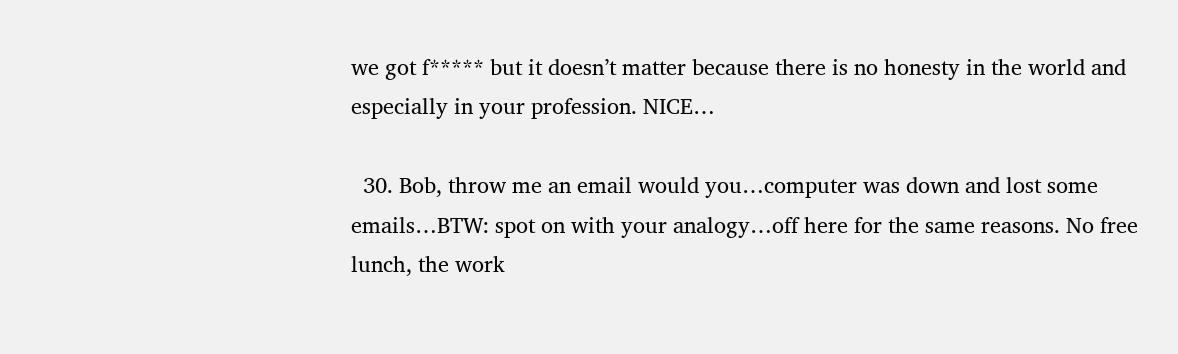we got f***** but it doesn’t matter because there is no honesty in the world and especially in your profession. NICE…

  30. Bob, throw me an email would you…computer was down and lost some emails…BTW: spot on with your analogy…off here for the same reasons. No free lunch, the work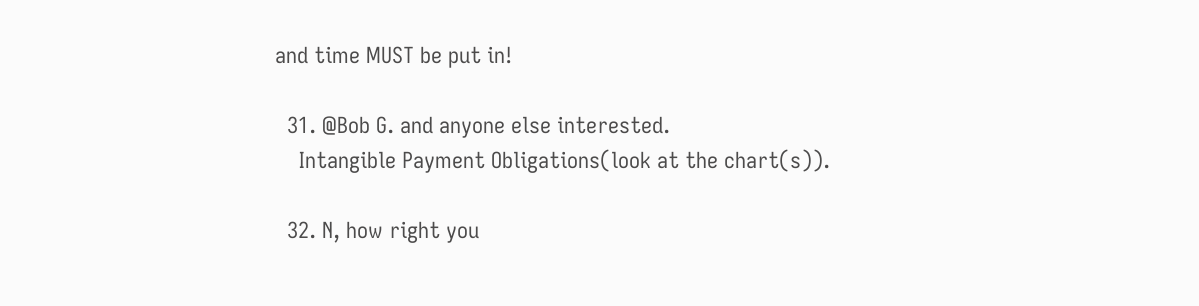and time MUST be put in!

  31. @Bob G. and anyone else interested.
    Intangible Payment Obligations(look at the chart(s)).

  32. N, how right you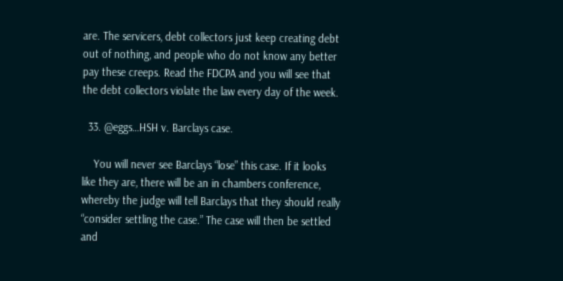are. The servicers, debt collectors just keep creating debt out of nothing, and people who do not know any better pay these creeps. Read the FDCPA and you will see that the debt collectors violate the law every day of the week.

  33. @eggs…HSH v. Barclays case.

    You will never see Barclays “lose” this case. If it looks like they are, there will be an in chambers conference, whereby the judge will tell Barclays that they should really “consider settling the case.” The case will then be settled and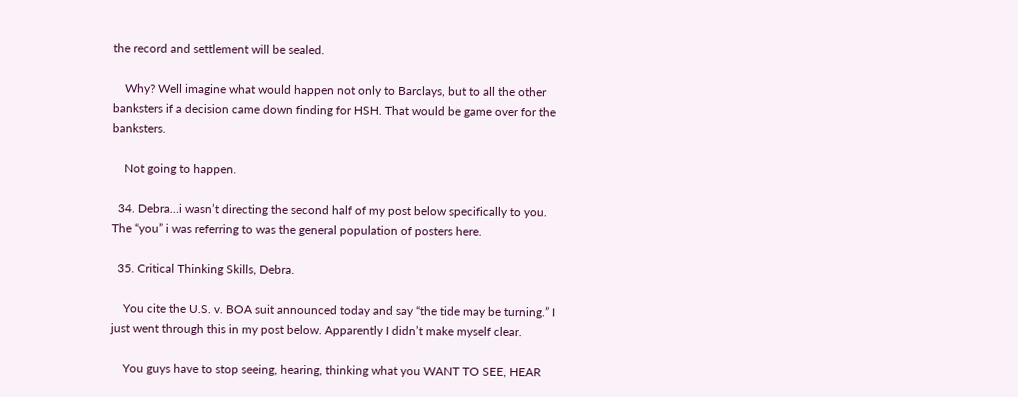the record and settlement will be sealed.

    Why? Well imagine what would happen not only to Barclays, but to all the other banksters if a decision came down finding for HSH. That would be game over for the banksters.

    Not going to happen.

  34. Debra…i wasn’t directing the second half of my post below specifically to you. The “you” i was referring to was the general population of posters here.

  35. Critical Thinking Skills, Debra.

    You cite the U.S. v. BOA suit announced today and say “the tide may be turning.” I just went through this in my post below. Apparently I didn’t make myself clear.

    You guys have to stop seeing, hearing, thinking what you WANT TO SEE, HEAR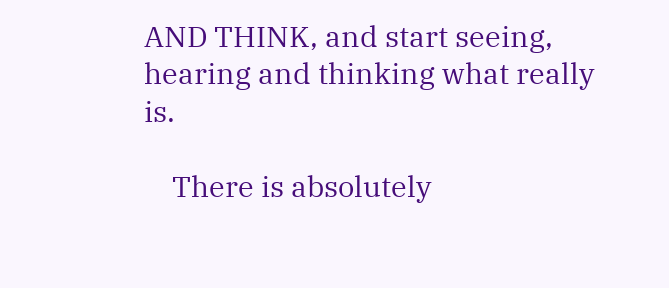AND THINK, and start seeing, hearing and thinking what really is.

    There is absolutely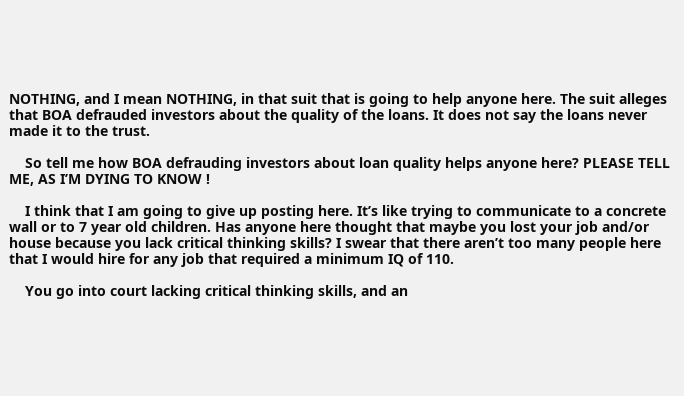NOTHING, and I mean NOTHING, in that suit that is going to help anyone here. The suit alleges that BOA defrauded investors about the quality of the loans. It does not say the loans never made it to the trust.

    So tell me how BOA defrauding investors about loan quality helps anyone here? PLEASE TELL ME, AS I’M DYING TO KNOW !

    I think that I am going to give up posting here. It’s like trying to communicate to a concrete wall or to 7 year old children. Has anyone here thought that maybe you lost your job and/or house because you lack critical thinking skills? I swear that there aren’t too many people here that I would hire for any job that required a minimum IQ of 110.

    You go into court lacking critical thinking skills, and an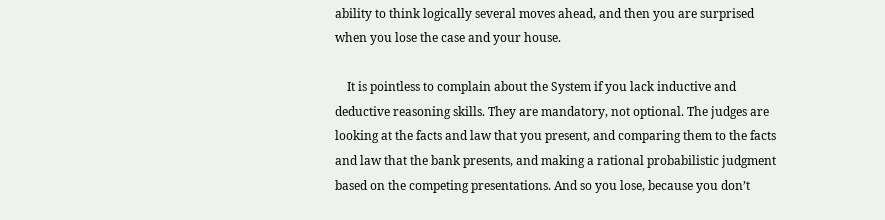ability to think logically several moves ahead, and then you are surprised when you lose the case and your house.

    It is pointless to complain about the System if you lack inductive and deductive reasoning skills. They are mandatory, not optional. The judges are looking at the facts and law that you present, and comparing them to the facts and law that the bank presents, and making a rational probabilistic judgment based on the competing presentations. And so you lose, because you don’t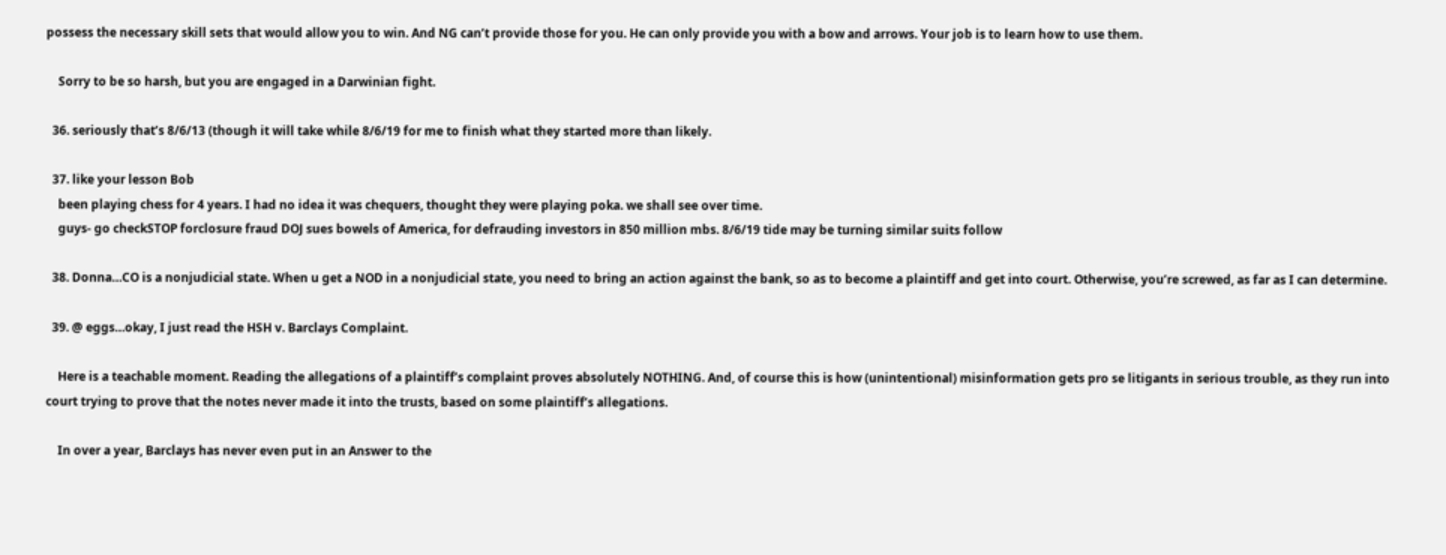possess the necessary skill sets that would allow you to win. And NG can’t provide those for you. He can only provide you with a bow and arrows. Your job is to learn how to use them.

    Sorry to be so harsh, but you are engaged in a Darwinian fight.

  36. seriously that’s 8/6/13 (though it will take while 8/6/19 for me to finish what they started more than likely.

  37. like your lesson Bob
    been playing chess for 4 years. I had no idea it was chequers, thought they were playing poka. we shall see over time.
    guys- go checkSTOP forclosure fraud DOJ sues bowels of America, for defrauding investors in 850 million mbs. 8/6/19 tide may be turning similar suits follow

  38. Donna…CO is a nonjudicial state. When u get a NOD in a nonjudicial state, you need to bring an action against the bank, so as to become a plaintiff and get into court. Otherwise, you’re screwed, as far as I can determine.

  39. @ eggs…okay, I just read the HSH v. Barclays Complaint.

    Here is a teachable moment. Reading the allegations of a plaintiff’s complaint proves absolutely NOTHING. And, of course this is how (unintentional) misinformation gets pro se litigants in serious trouble, as they run into court trying to prove that the notes never made it into the trusts, based on some plaintiff’s allegations.

    In over a year, Barclays has never even put in an Answer to the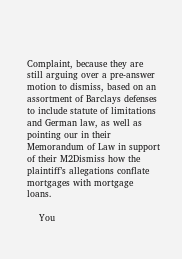Complaint, because they are still arguing over a pre-answer motion to dismiss, based on an assortment of Barclays defenses to include statute of limitations and German law, as well as pointing our in their Memorandum of Law in support of their M2Dismiss how the plaintiff’s allegations conflate mortgages with mortgage loans.

    You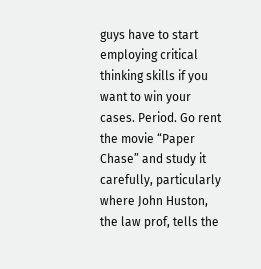guys have to start employing critical thinking skills if you want to win your cases. Period. Go rent the movie “Paper Chase” and study it carefully, particularly where John Huston, the law prof, tells the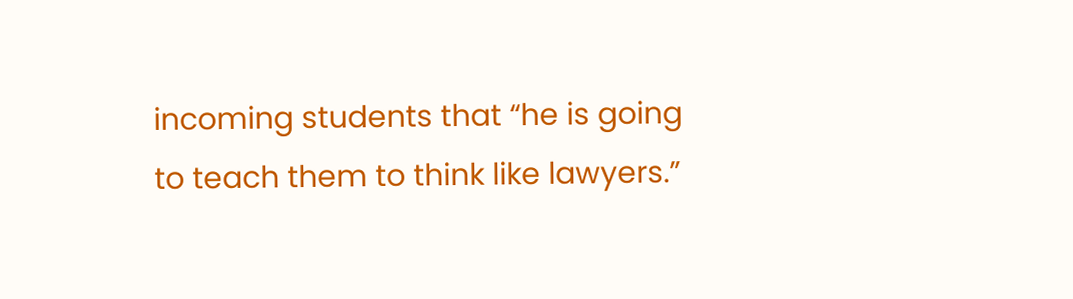incoming students that “he is going to teach them to think like lawyers.”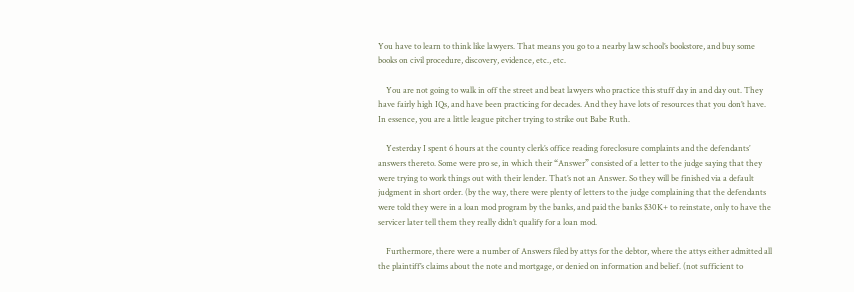You have to learn to think like lawyers. That means you go to a nearby law school’s bookstore, and buy some books on civil procedure, discovery, evidence, etc., etc.

    You are not going to walk in off the street and beat lawyers who practice this stuff day in and day out. They have fairly high IQs, and have been practicing for decades. And they have lots of resources that you don’t have. In essence, you are a little league pitcher trying to strike out Babe Ruth.

    Yesterday I spent 6 hours at the county clerk’s office reading foreclosure complaints and the defendants’ answers thereto. Some were pro se, in which their “Answer” consisted of a letter to the judge saying that they were trying to work things out with their lender. That’s not an Answer. So they will be finished via a default judgment in short order. (by the way, there were plenty of letters to the judge complaining that the defendants were told they were in a loan mod program by the banks, and paid the banks $30K+ to reinstate, only to have the servicer later tell them they really didn’t qualify for a loan mod.

    Furthermore, there were a number of Answers filed by attys for the debtor, where the attys either admitted all the plaintiff’s claims about the note and mortgage, or denied on information and belief. (not sufficient to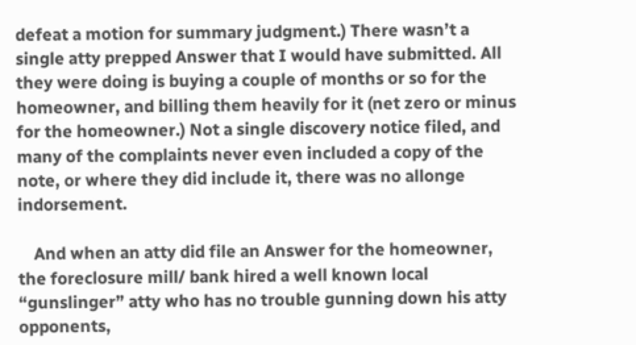defeat a motion for summary judgment.) There wasn’t a single atty prepped Answer that I would have submitted. All they were doing is buying a couple of months or so for the homeowner, and billing them heavily for it (net zero or minus for the homeowner.) Not a single discovery notice filed, and many of the complaints never even included a copy of the note, or where they did include it, there was no allonge indorsement.

    And when an atty did file an Answer for the homeowner, the foreclosure mill/ bank hired a well known local “gunslinger” atty who has no trouble gunning down his atty opponents,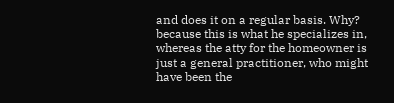and does it on a regular basis. Why? because this is what he specializes in, whereas the atty for the homeowner is just a general practitioner, who might have been the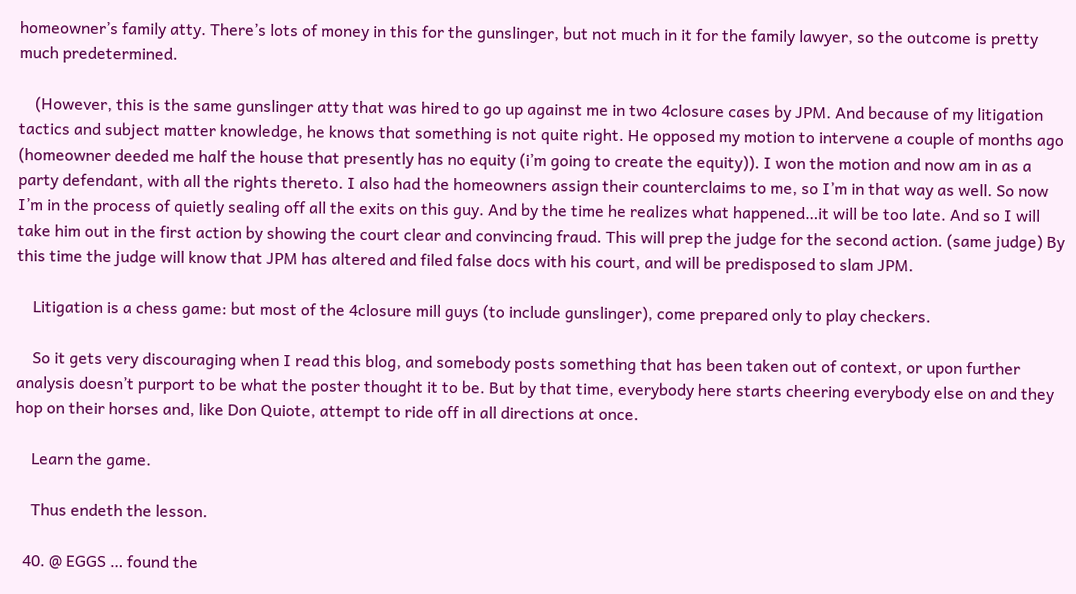homeowner’s family atty. There’s lots of money in this for the gunslinger, but not much in it for the family lawyer, so the outcome is pretty much predetermined.

    (However, this is the same gunslinger atty that was hired to go up against me in two 4closure cases by JPM. And because of my litigation tactics and subject matter knowledge, he knows that something is not quite right. He opposed my motion to intervene a couple of months ago (homeowner deeded me half the house that presently has no equity (i’m going to create the equity)). I won the motion and now am in as a party defendant, with all the rights thereto. I also had the homeowners assign their counterclaims to me, so I’m in that way as well. So now I’m in the process of quietly sealing off all the exits on this guy. And by the time he realizes what happened…it will be too late. And so I will take him out in the first action by showing the court clear and convincing fraud. This will prep the judge for the second action. (same judge) By this time the judge will know that JPM has altered and filed false docs with his court, and will be predisposed to slam JPM.

    Litigation is a chess game: but most of the 4closure mill guys (to include gunslinger), come prepared only to play checkers.

    So it gets very discouraging when I read this blog, and somebody posts something that has been taken out of context, or upon further analysis doesn’t purport to be what the poster thought it to be. But by that time, everybody here starts cheering everybody else on and they hop on their horses and, like Don Quiote, attempt to ride off in all directions at once.

    Learn the game.

    Thus endeth the lesson.

  40. @ EGGS … found the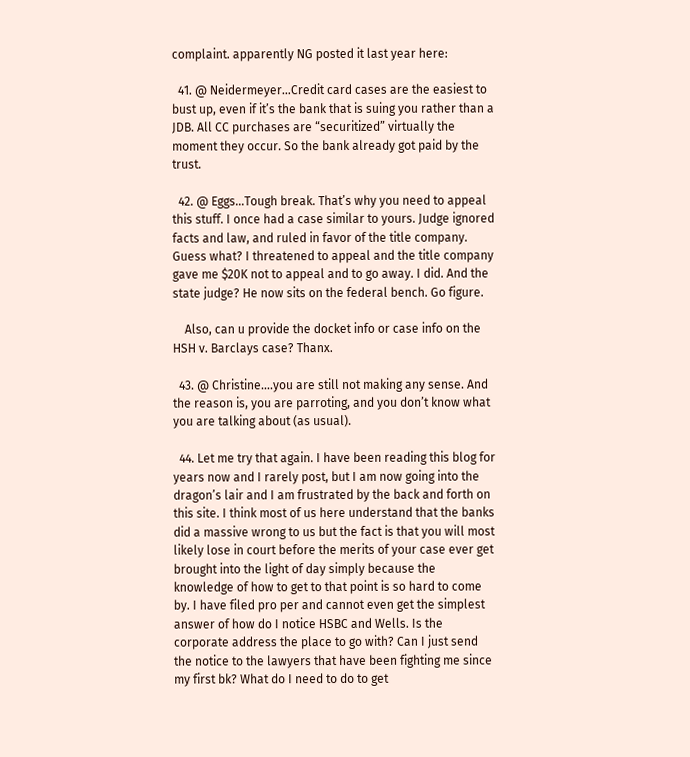complaint. apparently NG posted it last year here:

  41. @ Neidermeyer…Credit card cases are the easiest to bust up, even if it’s the bank that is suing you rather than a JDB. All CC purchases are “securitized” virtually the moment they occur. So the bank already got paid by the trust.

  42. @ Eggs…Tough break. That’s why you need to appeal this stuff. I once had a case similar to yours. Judge ignored facts and law, and ruled in favor of the title company. Guess what? I threatened to appeal and the title company gave me $20K not to appeal and to go away. I did. And the state judge? He now sits on the federal bench. Go figure.

    Also, can u provide the docket info or case info on the HSH v. Barclays case? Thanx.

  43. @ Christine….you are still not making any sense. And the reason is, you are parroting, and you don’t know what you are talking about (as usual).

  44. Let me try that again. I have been reading this blog for years now and I rarely post, but I am now going into the dragon’s lair and I am frustrated by the back and forth on this site. I think most of us here understand that the banks did a massive wrong to us but the fact is that you will most likely lose in court before the merits of your case ever get brought into the light of day simply because the knowledge of how to get to that point is so hard to come by. I have filed pro per and cannot even get the simplest answer of how do I notice HSBC and Wells. Is the corporate address the place to go with? Can I just send the notice to the lawyers that have been fighting me since my first bk? What do I need to do to get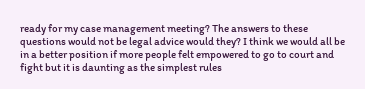ready for my case management meeting? The answers to these questions would not be legal advice would they? I think we would all be in a better position if more people felt empowered to go to court and fight but it is daunting as the simplest rules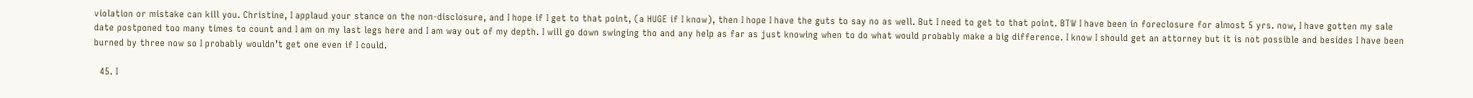violation or mistake can kill you. Christine, I applaud your stance on the non-disclosure, and I hope if I get to that point, (a HUGE if I know), then I hope I have the guts to say no as well. But I need to get to that point. BTW I have been in foreclosure for almost 5 yrs. now, I have gotten my sale date postponed too many times to count and I am on my last legs here and I am way out of my depth. I will go down swinging tho and any help as far as just knowing when to do what would probably make a big difference. I know I should get an attorney but it is not possible and besides I have been burned by three now so I probably wouldn’t get one even if I could.

  45. I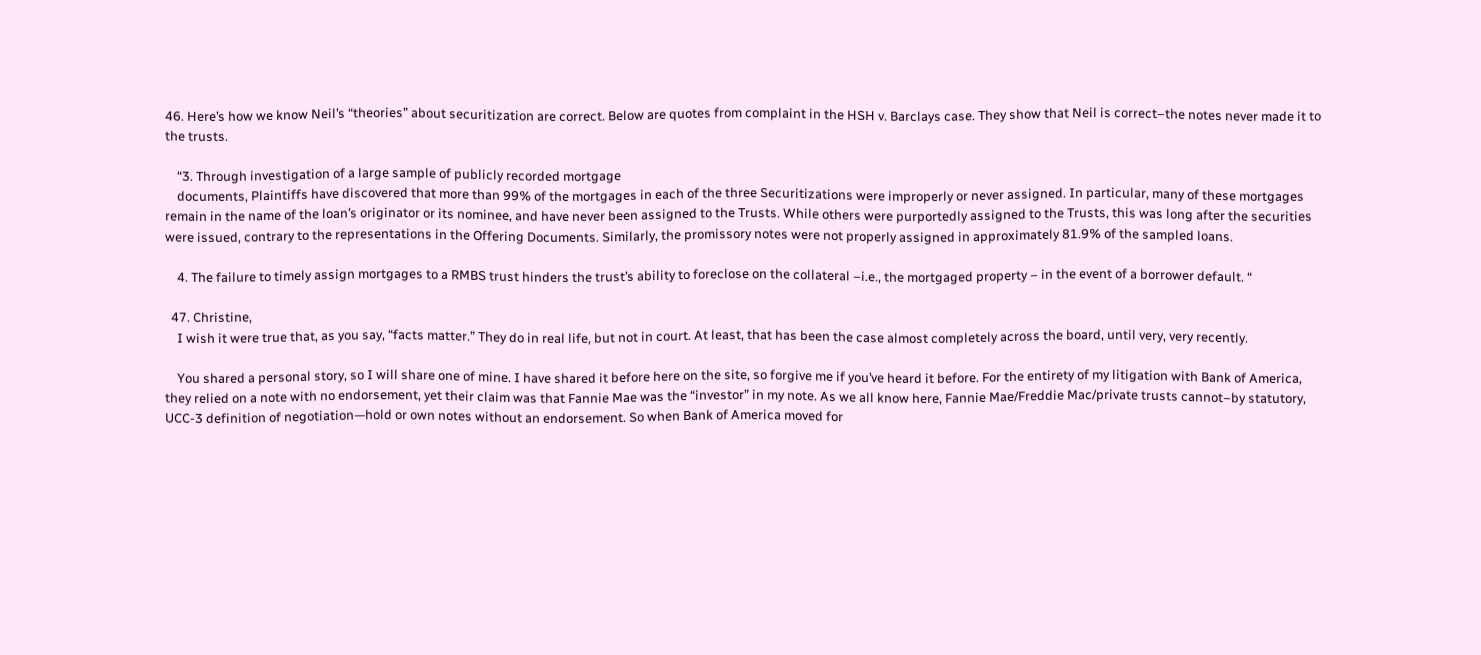46. Here’s how we know Neil’s “theories” about securitization are correct. Below are quotes from complaint in the HSH v. Barclays case. They show that Neil is correct–the notes never made it to the trusts.

    “3. Through investigation of a large sample of publicly recorded mortgage
    documents, Plaintiffs have discovered that more than 99% of the mortgages in each of the three Securitizations were improperly or never assigned. In particular, many of these mortgages remain in the name of the loan’s originator or its nominee, and have never been assigned to the Trusts. While others were purportedly assigned to the Trusts, this was long after the securities were issued, contrary to the representations in the Offering Documents. Similarly, the promissory notes were not properly assigned in approximately 81.9% of the sampled loans.

    4. The failure to timely assign mortgages to a RMBS trust hinders the trust’s ability to foreclose on the collateral –i.e., the mortgaged property – in the event of a borrower default. “

  47. Christine,
    I wish it were true that, as you say, “facts matter.” They do in real life, but not in court. At least, that has been the case almost completely across the board, until very, very recently.

    You shared a personal story, so I will share one of mine. I have shared it before here on the site, so forgive me if you’ve heard it before. For the entirety of my litigation with Bank of America, they relied on a note with no endorsement, yet their claim was that Fannie Mae was the “investor” in my note. As we all know here, Fannie Mae/Freddie Mac/private trusts cannot–by statutory, UCC-3 definition of negotiation—hold or own notes without an endorsement. So when Bank of America moved for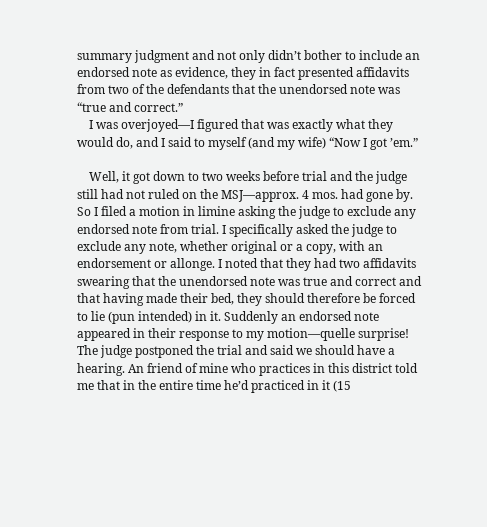summary judgment and not only didn’t bother to include an endorsed note as evidence, they in fact presented affidavits from two of the defendants that the unendorsed note was “true and correct.”
    I was overjoyed—I figured that was exactly what they would do, and I said to myself (and my wife) “Now I got ’em.”

    Well, it got down to two weeks before trial and the judge still had not ruled on the MSJ—approx. 4 mos. had gone by. So I filed a motion in limine asking the judge to exclude any endorsed note from trial. I specifically asked the judge to exclude any note, whether original or a copy, with an endorsement or allonge. I noted that they had two affidavits swearing that the unendorsed note was true and correct and that having made their bed, they should therefore be forced to lie (pun intended) in it. Suddenly an endorsed note appeared in their response to my motion—quelle surprise! The judge postponed the trial and said we should have a hearing. An friend of mine who practices in this district told me that in the entire time he’d practiced in it (15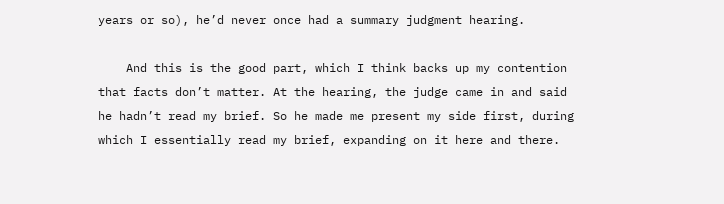years or so), he’d never once had a summary judgment hearing.

    And this is the good part, which I think backs up my contention that facts don’t matter. At the hearing, the judge came in and said he hadn’t read my brief. So he made me present my side first, during which I essentially read my brief, expanding on it here and there.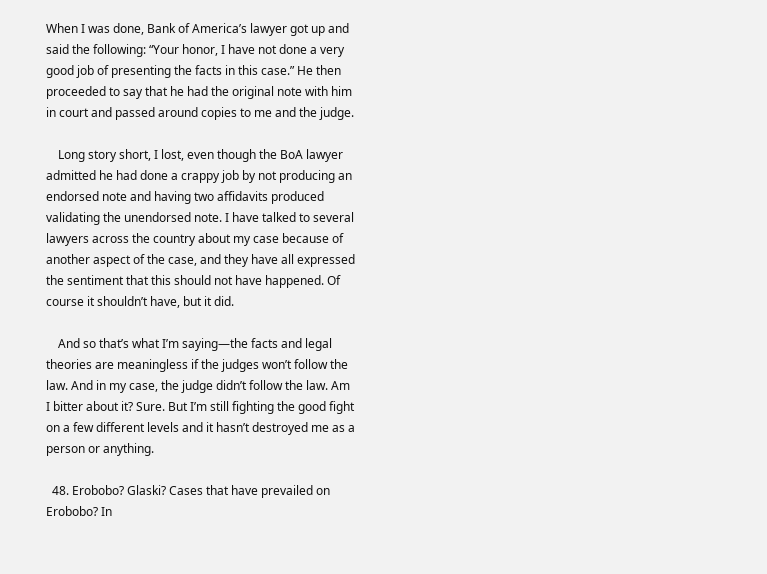When I was done, Bank of America’s lawyer got up and said the following: “Your honor, I have not done a very good job of presenting the facts in this case.” He then proceeded to say that he had the original note with him in court and passed around copies to me and the judge.

    Long story short, I lost, even though the BoA lawyer admitted he had done a crappy job by not producing an endorsed note and having two affidavits produced validating the unendorsed note. I have talked to several lawyers across the country about my case because of another aspect of the case, and they have all expressed the sentiment that this should not have happened. Of course it shouldn’t have, but it did.

    And so that’s what I’m saying—the facts and legal theories are meaningless if the judges won’t follow the law. And in my case, the judge didn’t follow the law. Am I bitter about it? Sure. But I’m still fighting the good fight on a few different levels and it hasn’t destroyed me as a person or anything.

  48. Erobobo? Glaski? Cases that have prevailed on Erobobo? In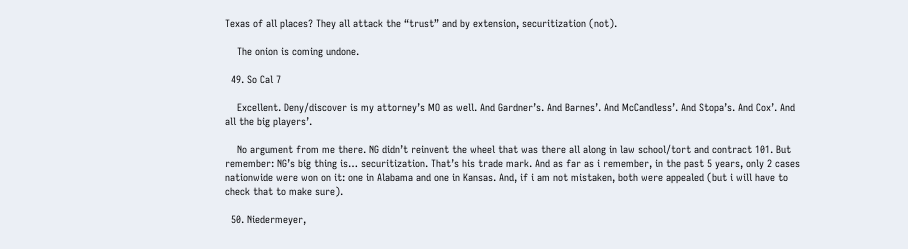Texas of all places? They all attack the “trust” and by extension, securitization (not).

    The onion is coming undone.

  49. So Cal 7

    Excellent. Deny/discover is my attorney’s MO as well. And Gardner’s. And Barnes’. And McCandless’. And Stopa’s. And Cox’. And all the big players’.

    No argument from me there. NG didn’t reinvent the wheel that was there all along in law school/tort and contract 101. But remember: NG’s big thing is… securitization. That’s his trade mark. And as far as i remember, in the past 5 years, only 2 cases nationwide were won on it: one in Alabama and one in Kansas. And, if i am not mistaken, both were appealed (but i will have to check that to make sure).

  50. Niedermeyer,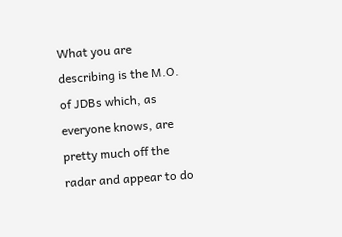What you are describing is the M.O. of JDBs which, as everyone knows, are pretty much off the radar and appear to do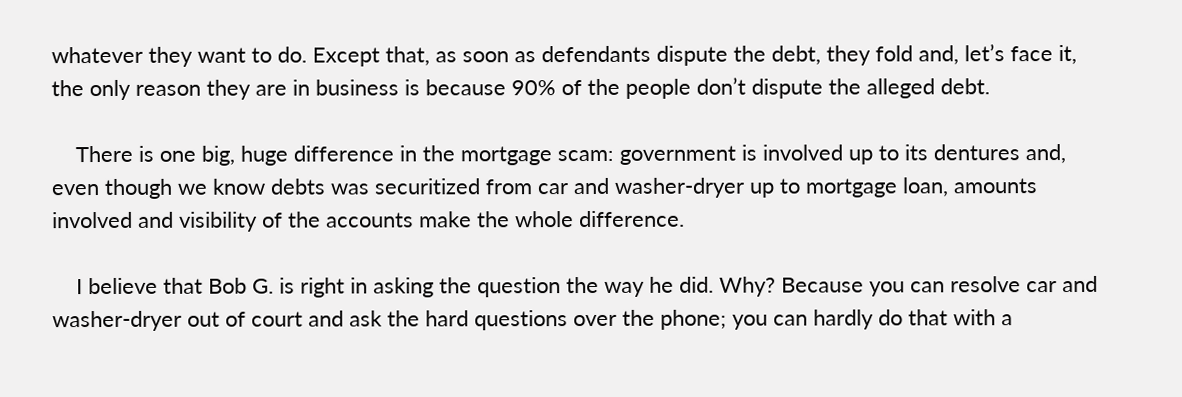whatever they want to do. Except that, as soon as defendants dispute the debt, they fold and, let’s face it, the only reason they are in business is because 90% of the people don’t dispute the alleged debt.

    There is one big, huge difference in the mortgage scam: government is involved up to its dentures and, even though we know debts was securitized from car and washer-dryer up to mortgage loan, amounts involved and visibility of the accounts make the whole difference.

    I believe that Bob G. is right in asking the question the way he did. Why? Because you can resolve car and washer-dryer out of court and ask the hard questions over the phone; you can hardly do that with a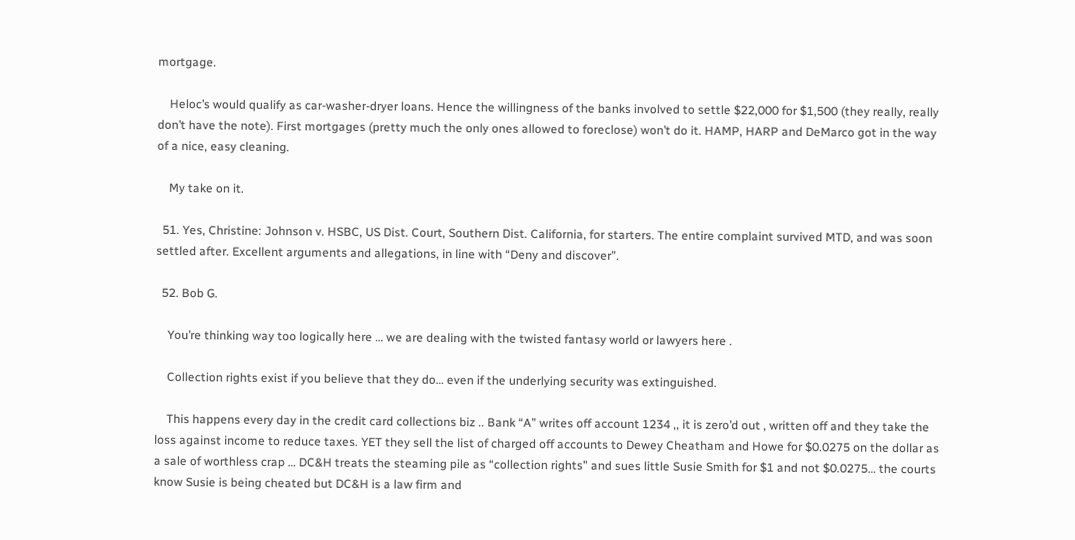mortgage.

    Heloc’s would qualify as car-washer-dryer loans. Hence the willingness of the banks involved to settle $22,000 for $1,500 (they really, really don’t have the note). First mortgages (pretty much the only ones allowed to foreclose) won’t do it. HAMP, HARP and DeMarco got in the way of a nice, easy cleaning.

    My take on it.

  51. Yes, Christine: Johnson v. HSBC, US Dist. Court, Southern Dist. California, for starters. The entire complaint survived MTD, and was soon settled after. Excellent arguments and allegations, in line with “Deny and discover”.

  52. Bob G.

    You’re thinking way too logically here … we are dealing with the twisted fantasy world or lawyers here .

    Collection rights exist if you believe that they do… even if the underlying security was extinguished.

    This happens every day in the credit card collections biz .. Bank “A” writes off account 1234 ,, it is zero’d out , written off and they take the loss against income to reduce taxes. YET they sell the list of charged off accounts to Dewey Cheatham and Howe for $0.0275 on the dollar as a sale of worthless crap … DC&H treats the steaming pile as “collection rights” and sues little Susie Smith for $1 and not $0.0275… the courts know Susie is being cheated but DC&H is a law firm and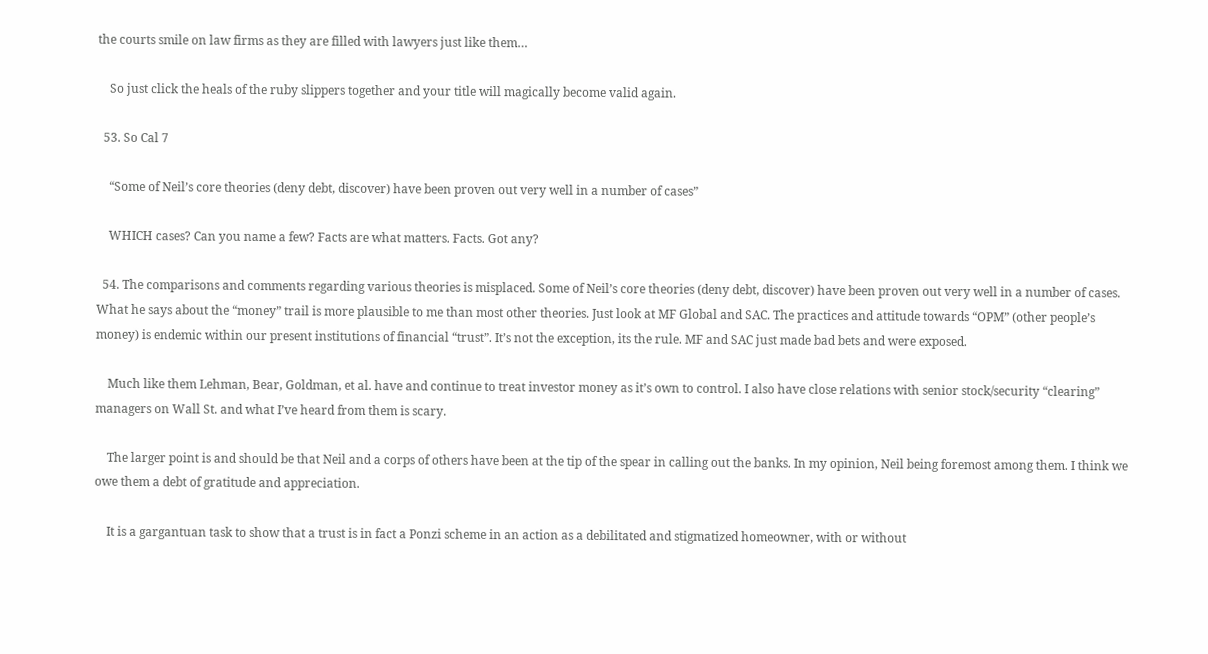the courts smile on law firms as they are filled with lawyers just like them…

    So just click the heals of the ruby slippers together and your title will magically become valid again.

  53. So Cal 7

    “Some of Neil’s core theories (deny debt, discover) have been proven out very well in a number of cases”

    WHICH cases? Can you name a few? Facts are what matters. Facts. Got any?

  54. The comparisons and comments regarding various theories is misplaced. Some of Neil’s core theories (deny debt, discover) have been proven out very well in a number of cases. What he says about the “money” trail is more plausible to me than most other theories. Just look at MF Global and SAC. The practices and attitude towards “OPM” (other people’s money) is endemic within our present institutions of financial “trust”. It’s not the exception, its the rule. MF and SAC just made bad bets and were exposed.

    Much like them Lehman, Bear, Goldman, et al. have and continue to treat investor money as it’s own to control. I also have close relations with senior stock/security “clearing” managers on Wall St. and what I’ve heard from them is scary.

    The larger point is and should be that Neil and a corps of others have been at the tip of the spear in calling out the banks. In my opinion, Neil being foremost among them. I think we owe them a debt of gratitude and appreciation.

    It is a gargantuan task to show that a trust is in fact a Ponzi scheme in an action as a debilitated and stigmatized homeowner, with or without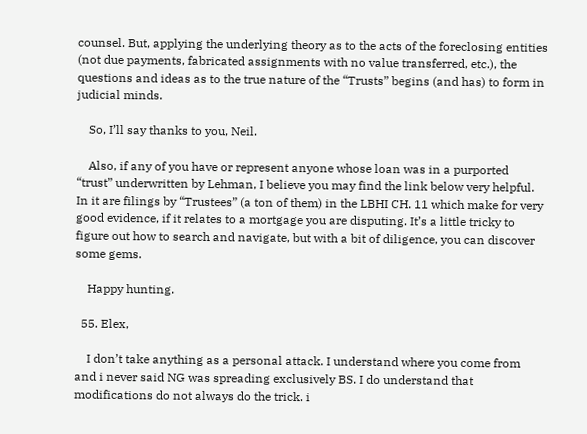counsel. But, applying the underlying theory as to the acts of the foreclosing entities (not due payments, fabricated assignments with no value transferred, etc.), the questions and ideas as to the true nature of the “Trusts” begins (and has) to form in judicial minds.

    So, I’ll say thanks to you, Neil.

    Also, if any of you have or represent anyone whose loan was in a purported “trust” underwritten by Lehman, I believe you may find the link below very helpful. In it are filings by “Trustees” (a ton of them) in the LBHI CH. 11 which make for very good evidence, if it relates to a mortgage you are disputing. It’s a little tricky to figure out how to search and navigate, but with a bit of diligence, you can discover some gems.

    Happy hunting.

  55. Elex,

    I don’t take anything as a personal attack. I understand where you come from and i never said NG was spreading exclusively BS. I do understand that modifications do not always do the trick. i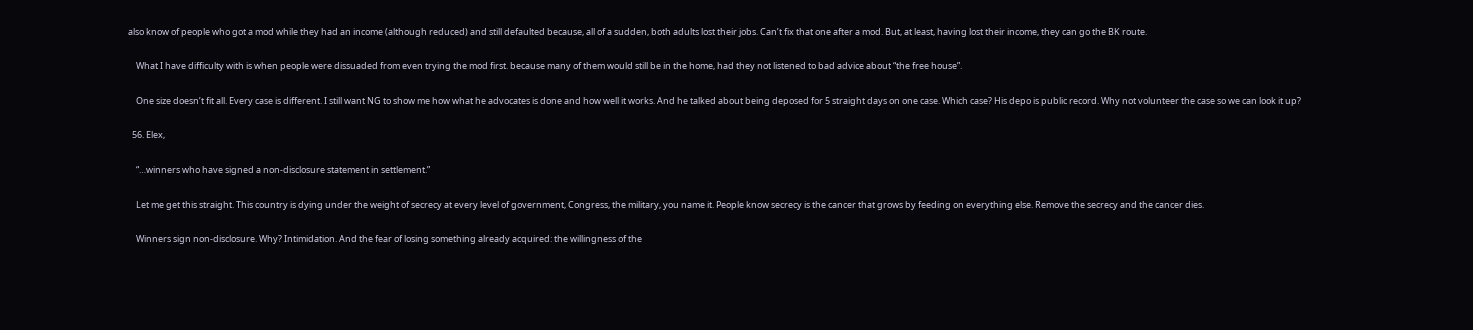also know of people who got a mod while they had an income (although reduced) and still defaulted because, all of a sudden, both adults lost their jobs. Can’t fix that one after a mod. But, at least, having lost their income, they can go the BK route.

    What I have difficulty with is when people were dissuaded from even trying the mod first. because many of them would still be in the home, had they not listened to bad advice about “the free house”.

    One size doesn’t fit all. Every case is different. I still want NG to show me how what he advocates is done and how well it works. And he talked about being deposed for 5 straight days on one case. Which case? His depo is public record. Why not volunteer the case so we can look it up?

  56. Elex,

    “…winners who have signed a non-disclosure statement in settlement.”

    Let me get this straight. This country is dying under the weight of secrecy at every level of government, Congress, the military, you name it. People know secrecy is the cancer that grows by feeding on everything else. Remove the secrecy and the cancer dies.

    Winners sign non-disclosure. Why? Intimidation. And the fear of losing something already acquired: the willingness of the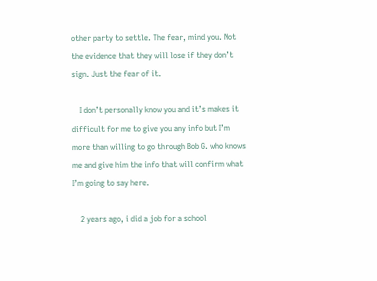other party to settle. The fear, mind you. Not the evidence that they will lose if they don’t sign. Just the fear of it.

    I don’t personally know you and it’s makes it difficult for me to give you any info but I’m more than willing to go through Bob G. who knows me and give him the info that will confirm what I’m going to say here.

    2 years ago, i did a job for a school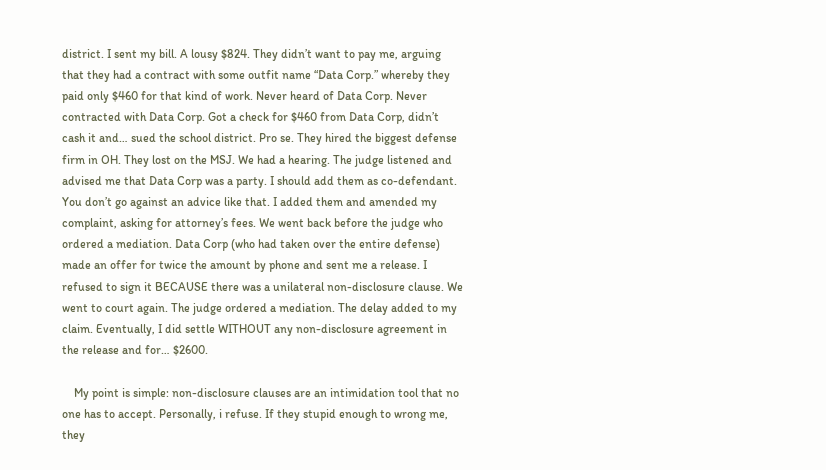district. I sent my bill. A lousy $824. They didn’t want to pay me, arguing that they had a contract with some outfit name “Data Corp.” whereby they paid only $460 for that kind of work. Never heard of Data Corp. Never contracted with Data Corp. Got a check for $460 from Data Corp, didn’t cash it and… sued the school district. Pro se. They hired the biggest defense firm in OH. They lost on the MSJ. We had a hearing. The judge listened and advised me that Data Corp was a party. I should add them as co-defendant. You don’t go against an advice like that. I added them and amended my complaint, asking for attorney’s fees. We went back before the judge who ordered a mediation. Data Corp (who had taken over the entire defense) made an offer for twice the amount by phone and sent me a release. I refused to sign it BECAUSE there was a unilateral non-disclosure clause. We went to court again. The judge ordered a mediation. The delay added to my claim. Eventually, I did settle WITHOUT any non-disclosure agreement in the release and for… $2600.

    My point is simple: non-disclosure clauses are an intimidation tool that no one has to accept. Personally, i refuse. If they stupid enough to wrong me, they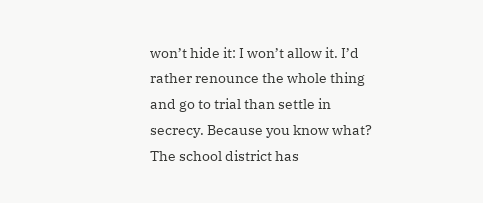won’t hide it: I won’t allow it. I’d rather renounce the whole thing and go to trial than settle in secrecy. Because you know what? The school district has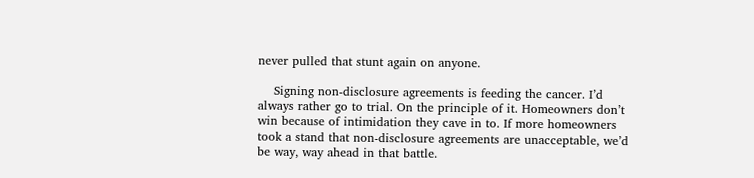never pulled that stunt again on anyone.

    Signing non-disclosure agreements is feeding the cancer. I’d always rather go to trial. On the principle of it. Homeowners don’t win because of intimidation they cave in to. If more homeowners took a stand that non-disclosure agreements are unacceptable, we’d be way, way ahead in that battle.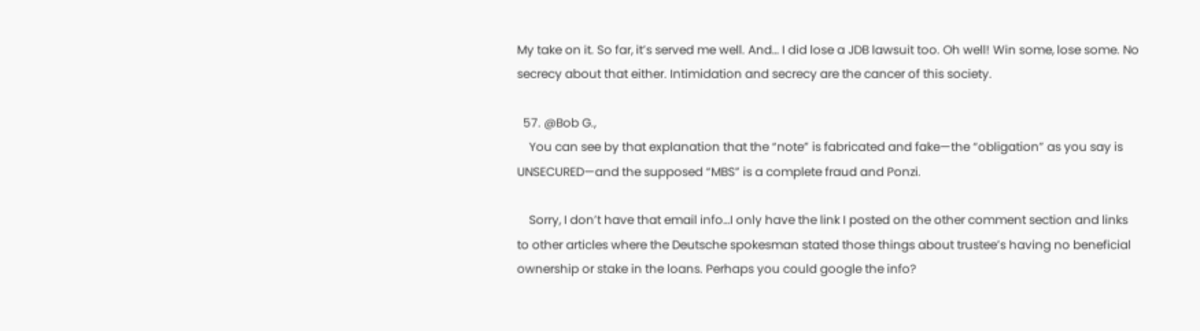My take on it. So far, it’s served me well. And… I did lose a JDB lawsuit too. Oh well! Win some, lose some. No secrecy about that either. Intimidation and secrecy are the cancer of this society.

  57. @Bob G.,
    You can see by that explanation that the “note” is fabricated and fake—the “obligation” as you say is UNSECURED—and the supposed “MBS” is a complete fraud and Ponzi.

    Sorry, I don’t have that email info…I only have the link I posted on the other comment section and links to other articles where the Deutsche spokesman stated those things about trustee’s having no beneficial ownership or stake in the loans. Perhaps you could google the info?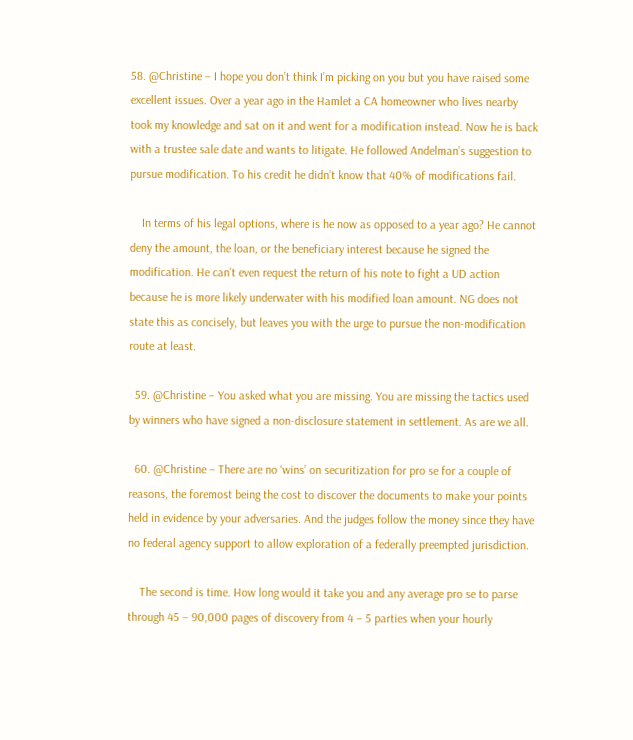58. @Christine – I hope you don’t think I’m picking on you but you have raised some excellent issues. Over a year ago in the Hamlet a CA homeowner who lives nearby took my knowledge and sat on it and went for a modification instead. Now he is back with a trustee sale date and wants to litigate. He followed Andelman’s suggestion to pursue modification. To his credit he didn’t know that 40% of modifications fail.

    In terms of his legal options, where is he now as opposed to a year ago? He cannot deny the amount, the loan, or the beneficiary interest because he signed the modification. He can’t even request the return of his note to fight a UD action because he is more likely underwater with his modified loan amount. NG does not state this as concisely, but leaves you with the urge to pursue the non-modification route at least.

  59. @Christine – You asked what you are missing. You are missing the tactics used by winners who have signed a non-disclosure statement in settlement. As are we all.

  60. @Christine – There are no ‘wins’ on securitization for pro se for a couple of reasons, the foremost being the cost to discover the documents to make your points held in evidence by your adversaries. And the judges follow the money since they have no federal agency support to allow exploration of a federally preempted jurisdiction.

    The second is time. How long would it take you and any average pro se to parse through 45 – 90,000 pages of discovery from 4 – 5 parties when your hourly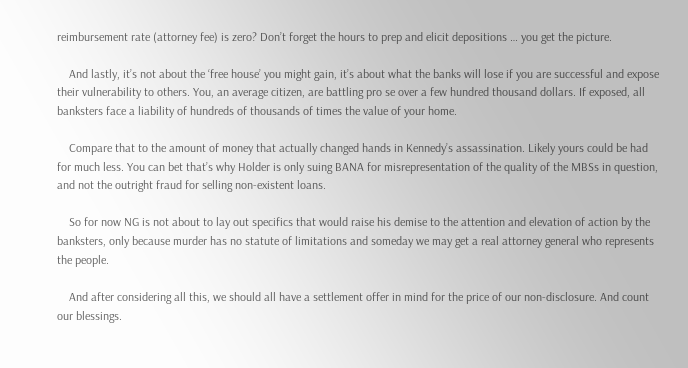reimbursement rate (attorney fee) is zero? Don’t forget the hours to prep and elicit depositions … you get the picture.

    And lastly, it’s not about the ‘free house’ you might gain, it’s about what the banks will lose if you are successful and expose their vulnerability to others. You, an average citizen, are battling pro se over a few hundred thousand dollars. If exposed, all banksters face a liability of hundreds of thousands of times the value of your home.

    Compare that to the amount of money that actually changed hands in Kennedy’s assassination. Likely yours could be had for much less. You can bet that’s why Holder is only suing BANA for misrepresentation of the quality of the MBSs in question, and not the outright fraud for selling non-existent loans.

    So for now NG is not about to lay out specifics that would raise his demise to the attention and elevation of action by the banksters, only because murder has no statute of limitations and someday we may get a real attorney general who represents the people.

    And after considering all this, we should all have a settlement offer in mind for the price of our non-disclosure. And count our blessings.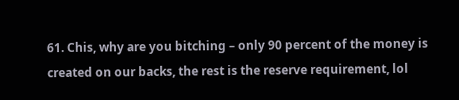61. Chis, why are you bitching – only 90 percent of the money is created on our backs, the rest is the reserve requirement, lol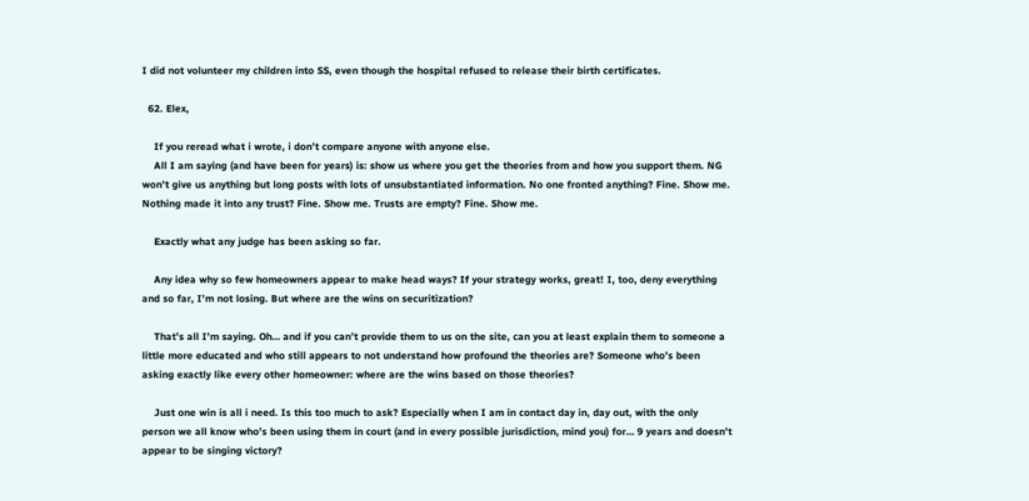I did not volunteer my children into SS, even though the hospital refused to release their birth certificates.

  62. Elex,

    If you reread what i wrote, i don’t compare anyone with anyone else.
    All I am saying (and have been for years) is: show us where you get the theories from and how you support them. NG won’t give us anything but long posts with lots of unsubstantiated information. No one fronted anything? Fine. Show me. Nothing made it into any trust? Fine. Show me. Trusts are empty? Fine. Show me.

    Exactly what any judge has been asking so far.

    Any idea why so few homeowners appear to make head ways? If your strategy works, great! I, too, deny everything and so far, I’m not losing. But where are the wins on securitization?

    That’s all I’m saying. Oh… and if you can’t provide them to us on the site, can you at least explain them to someone a little more educated and who still appears to not understand how profound the theories are? Someone who’s been asking exactly like every other homeowner: where are the wins based on those theories?

    Just one win is all i need. Is this too much to ask? Especially when I am in contact day in, day out, with the only person we all know who’s been using them in court (and in every possible jurisdiction, mind you) for… 9 years and doesn’t appear to be singing victory?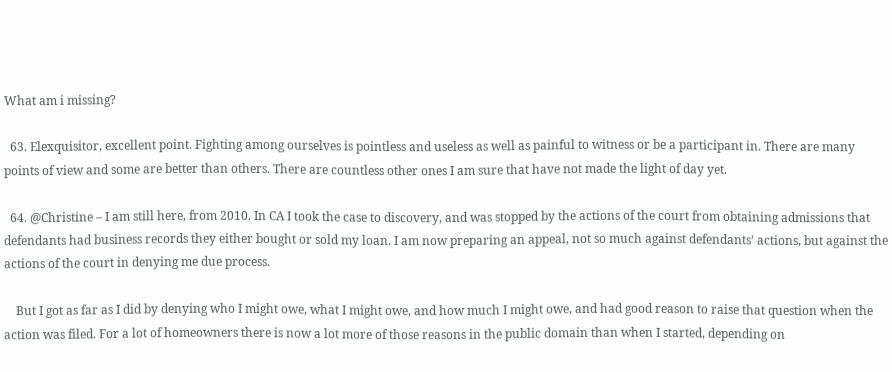What am i missing?

  63. Elexquisitor, excellent point. Fighting among ourselves is pointless and useless as well as painful to witness or be a participant in. There are many points of view and some are better than others. There are countless other ones I am sure that have not made the light of day yet.

  64. @Christine – I am still here, from 2010. In CA I took the case to discovery, and was stopped by the actions of the court from obtaining admissions that defendants had business records they either bought or sold my loan. I am now preparing an appeal, not so much against defendants’ actions, but against the actions of the court in denying me due process.

    But I got as far as I did by denying who I might owe, what I might owe, and how much I might owe, and had good reason to raise that question when the action was filed. For a lot of homeowners there is now a lot more of those reasons in the public domain than when I started, depending on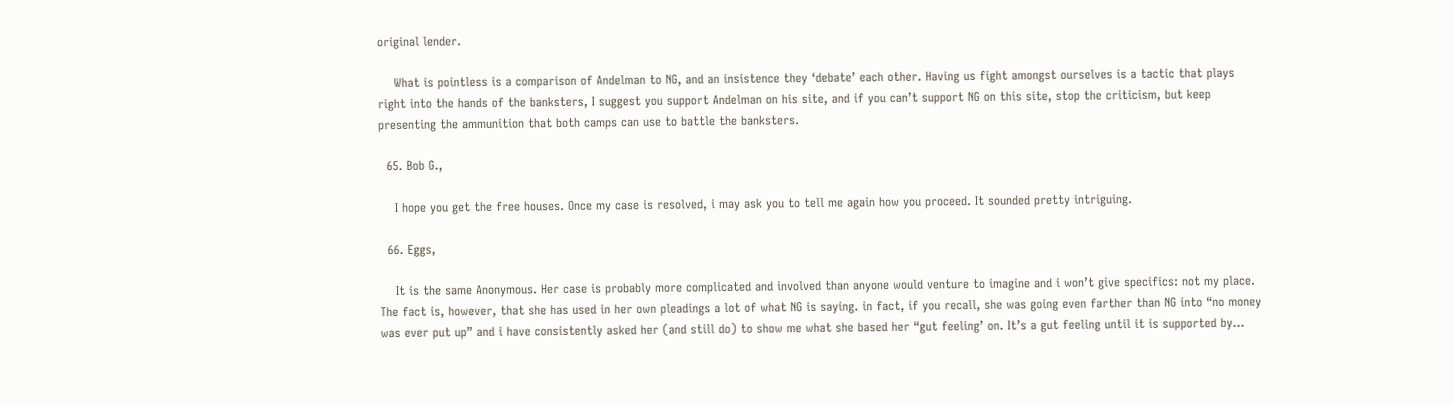original lender.

    What is pointless is a comparison of Andelman to NG, and an insistence they ‘debate’ each other. Having us fight amongst ourselves is a tactic that plays right into the hands of the banksters, I suggest you support Andelman on his site, and if you can’t support NG on this site, stop the criticism, but keep presenting the ammunition that both camps can use to battle the banksters.

  65. Bob G.,

    I hope you get the free houses. Once my case is resolved, i may ask you to tell me again how you proceed. It sounded pretty intriguing.

  66. Eggs,

    It is the same Anonymous. Her case is probably more complicated and involved than anyone would venture to imagine and i won’t give specifics: not my place. The fact is, however, that she has used in her own pleadings a lot of what NG is saying. in fact, if you recall, she was going even farther than NG into “no money was ever put up” and i have consistently asked her (and still do) to show me what she based her “gut feeling’ on. It’s a gut feeling until it is supported by…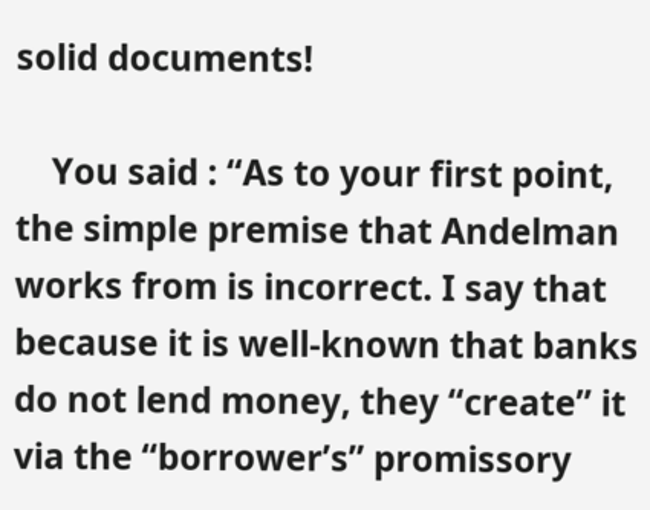solid documents!

    You said : “As to your first point, the simple premise that Andelman works from is incorrect. I say that because it is well-known that banks do not lend money, they “create” it via the “borrower’s” promissory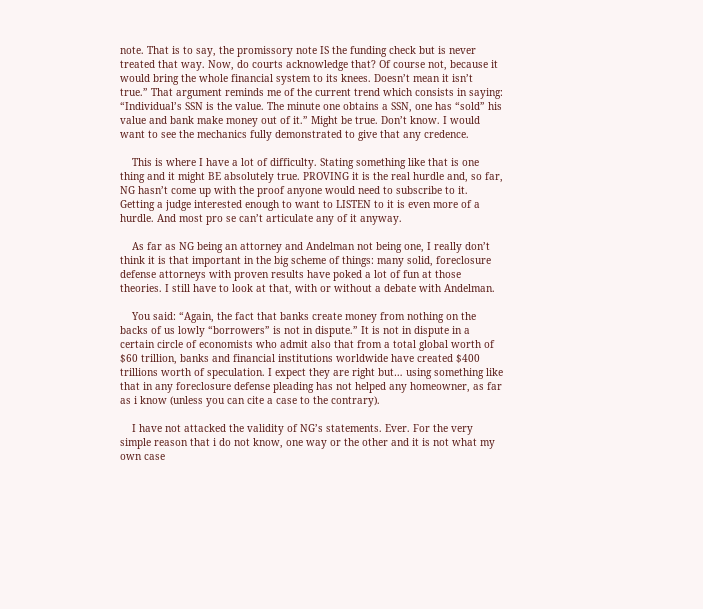note. That is to say, the promissory note IS the funding check but is never treated that way. Now, do courts acknowledge that? Of course not, because it would bring the whole financial system to its knees. Doesn’t mean it isn’t true.” That argument reminds me of the current trend which consists in saying: “Individual’s SSN is the value. The minute one obtains a SSN, one has “sold” his value and bank make money out of it.” Might be true. Don’t know. I would want to see the mechanics fully demonstrated to give that any credence.

    This is where I have a lot of difficulty. Stating something like that is one thing and it might BE absolutely true. PROVING it is the real hurdle and, so far, NG hasn’t come up with the proof anyone would need to subscribe to it. Getting a judge interested enough to want to LISTEN to it is even more of a hurdle. And most pro se can’t articulate any of it anyway.

    As far as NG being an attorney and Andelman not being one, I really don’t think it is that important in the big scheme of things: many solid, foreclosure defense attorneys with proven results have poked a lot of fun at those theories. I still have to look at that, with or without a debate with Andelman.

    You said: “Again, the fact that banks create money from nothing on the backs of us lowly “borrowers” is not in dispute.” It is not in dispute in a certain circle of economists who admit also that from a total global worth of $60 trillion, banks and financial institutions worldwide have created $400 trillions worth of speculation. I expect they are right but… using something like that in any foreclosure defense pleading has not helped any homeowner, as far as i know (unless you can cite a case to the contrary).

    I have not attacked the validity of NG’s statements. Ever. For the very simple reason that i do not know, one way or the other and it is not what my own case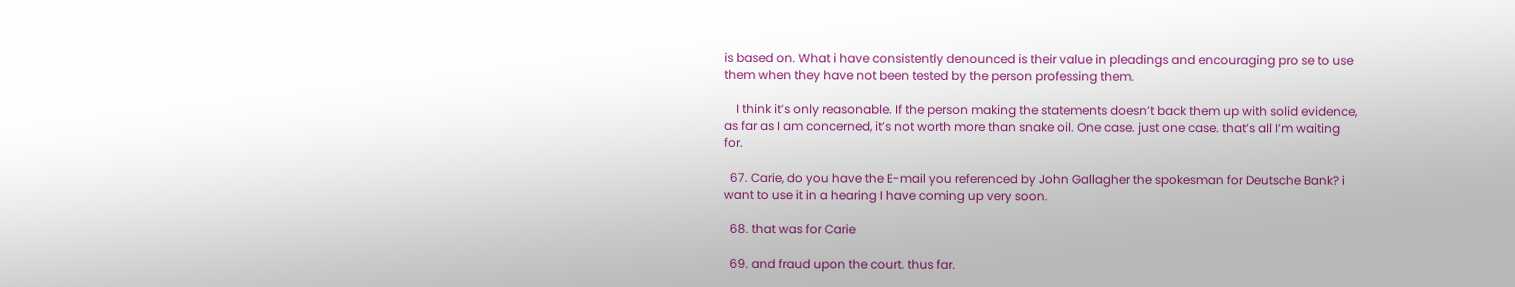is based on. What i have consistently denounced is their value in pleadings and encouraging pro se to use them when they have not been tested by the person professing them.

    I think it’s only reasonable. If the person making the statements doesn’t back them up with solid evidence, as far as I am concerned, it’s not worth more than snake oil. One case. just one case. that’s all I’m waiting for.

  67. Carie, do you have the E-mail you referenced by John Gallagher the spokesman for Deutsche Bank? i want to use it in a hearing I have coming up very soon.

  68. that was for Carie

  69. and fraud upon the court. thus far.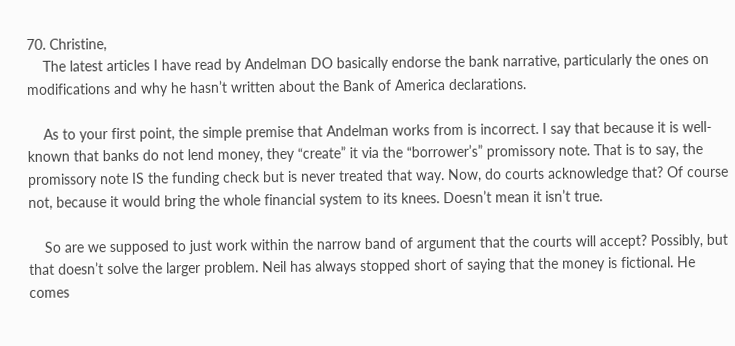70. Christine,
    The latest articles I have read by Andelman DO basically endorse the bank narrative, particularly the ones on modifications and why he hasn’t written about the Bank of America declarations.

    As to your first point, the simple premise that Andelman works from is incorrect. I say that because it is well-known that banks do not lend money, they “create” it via the “borrower’s” promissory note. That is to say, the promissory note IS the funding check but is never treated that way. Now, do courts acknowledge that? Of course not, because it would bring the whole financial system to its knees. Doesn’t mean it isn’t true.

    So are we supposed to just work within the narrow band of argument that the courts will accept? Possibly, but that doesn’t solve the larger problem. Neil has always stopped short of saying that the money is fictional. He comes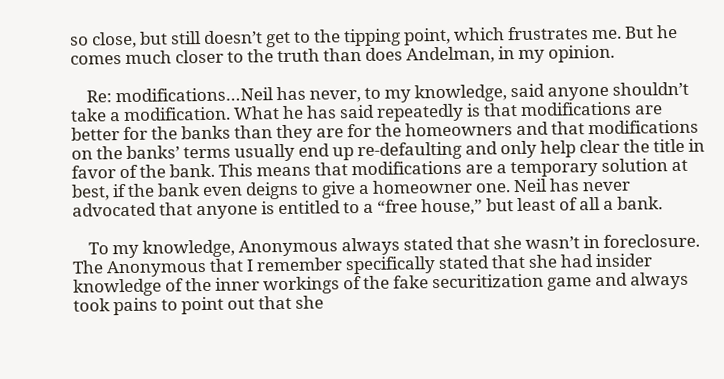so close, but still doesn’t get to the tipping point, which frustrates me. But he comes much closer to the truth than does Andelman, in my opinion.

    Re: modifications…Neil has never, to my knowledge, said anyone shouldn’t take a modification. What he has said repeatedly is that modifications are better for the banks than they are for the homeowners and that modifications on the banks’ terms usually end up re-defaulting and only help clear the title in favor of the bank. This means that modifications are a temporary solution at best, if the bank even deigns to give a homeowner one. Neil has never advocated that anyone is entitled to a “free house,” but least of all a bank.

    To my knowledge, Anonymous always stated that she wasn’t in foreclosure. The Anonymous that I remember specifically stated that she had insider knowledge of the inner workings of the fake securitization game and always took pains to point out that she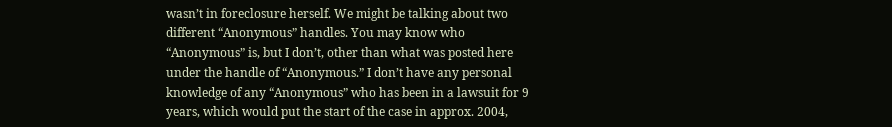wasn’t in foreclosure herself. We might be talking about two different “Anonymous” handles. You may know who “Anonymous” is, but I don’t, other than what was posted here under the handle of “Anonymous.” I don’t have any personal knowledge of any “Anonymous” who has been in a lawsuit for 9 years, which would put the start of the case in approx. 2004,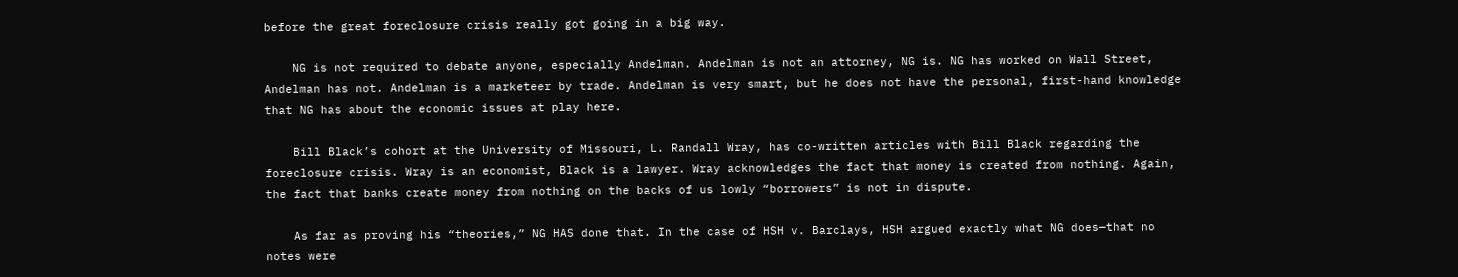before the great foreclosure crisis really got going in a big way.

    NG is not required to debate anyone, especially Andelman. Andelman is not an attorney, NG is. NG has worked on Wall Street, Andelman has not. Andelman is a marketeer by trade. Andelman is very smart, but he does not have the personal, first-hand knowledge that NG has about the economic issues at play here.

    Bill Black’s cohort at the University of Missouri, L. Randall Wray, has co-written articles with Bill Black regarding the foreclosure crisis. Wray is an economist, Black is a lawyer. Wray acknowledges the fact that money is created from nothing. Again, the fact that banks create money from nothing on the backs of us lowly “borrowers” is not in dispute.

    As far as proving his “theories,” NG HAS done that. In the case of HSH v. Barclays, HSH argued exactly what NG does—that no notes were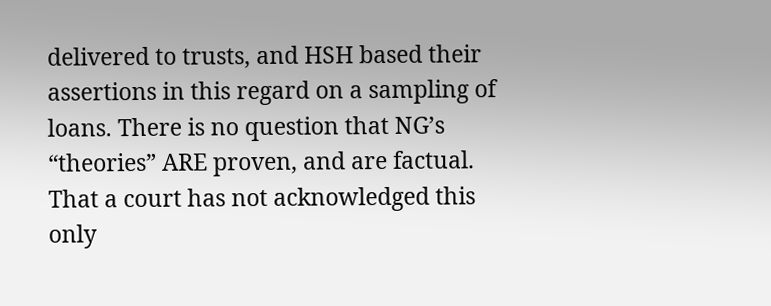delivered to trusts, and HSH based their assertions in this regard on a sampling of loans. There is no question that NG’s “theories” ARE proven, and are factual. That a court has not acknowledged this only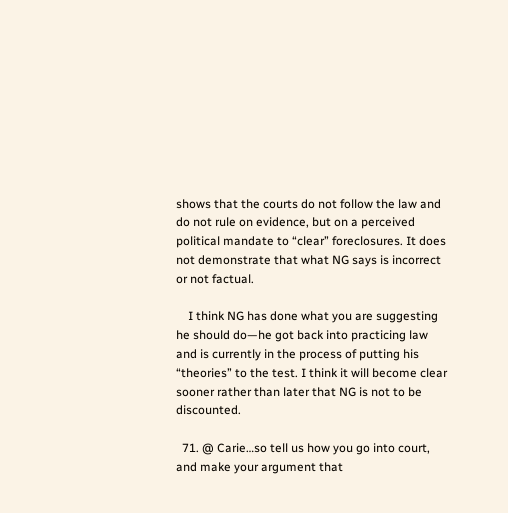shows that the courts do not follow the law and do not rule on evidence, but on a perceived political mandate to “clear” foreclosures. It does not demonstrate that what NG says is incorrect or not factual.

    I think NG has done what you are suggesting he should do—he got back into practicing law and is currently in the process of putting his “theories” to the test. I think it will become clear sooner rather than later that NG is not to be discounted.

  71. @ Carie…so tell us how you go into court, and make your argument that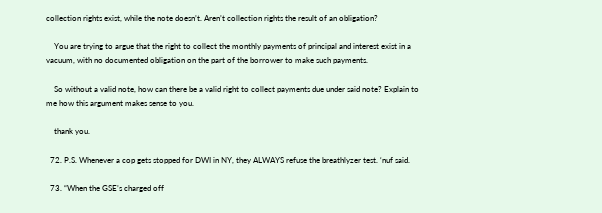collection rights exist, while the note doesn’t. Aren’t collection rights the result of an obligation?

    You are trying to argue that the right to collect the monthly payments of principal and interest exist in a vacuum, with no documented obligation on the part of the borrower to make such payments.

    So without a valid note, how can there be a valid right to collect payments due under said note? Explain to me how this argument makes sense to you.

    thank you.

  72. P.S. Whenever a cop gets stopped for DWI in NY, they ALWAYS refuse the breathlyzer test. ‘nuf said.

  73. “When the GSE’s charged off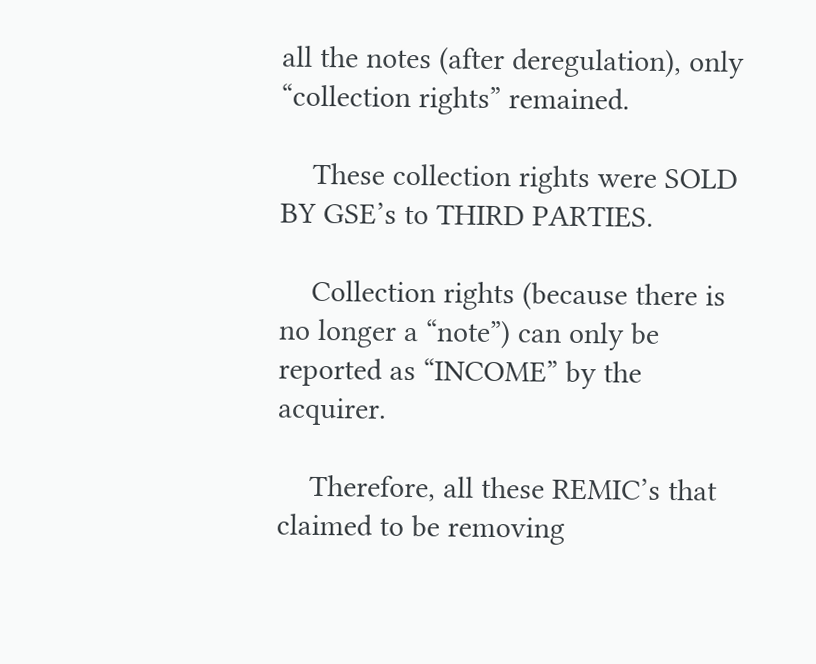all the notes (after deregulation), only “collection rights” remained.

    These collection rights were SOLD BY GSE’s to THIRD PARTIES.

    Collection rights (because there is no longer a “note”) can only be reported as “INCOME” by the acquirer.

    Therefore, all these REMIC’s that claimed to be removing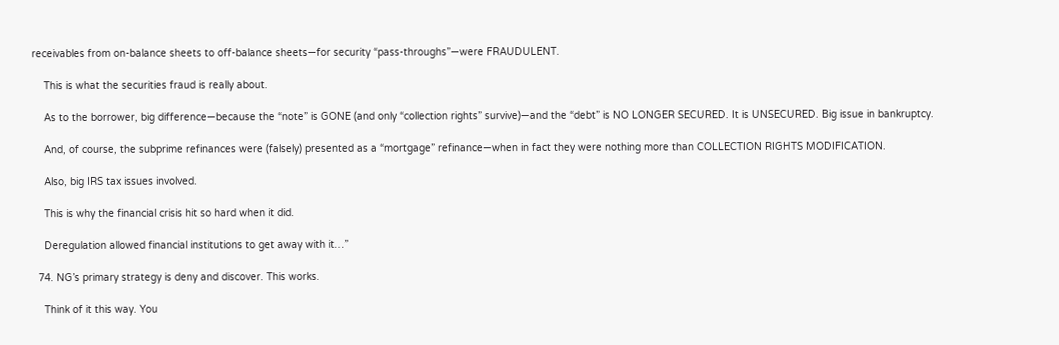receivables from on-balance sheets to off-balance sheets—for security “pass-throughs”—were FRAUDULENT.

    This is what the securities fraud is really about.

    As to the borrower, big difference—because the “note” is GONE (and only “collection rights” survive)—and the “debt” is NO LONGER SECURED. It is UNSECURED. Big issue in bankruptcy.

    And, of course, the subprime refinances were (falsely) presented as a “mortgage” refinance—when in fact they were nothing more than COLLECTION RIGHTS MODIFICATION.

    Also, big IRS tax issues involved.

    This is why the financial crisis hit so hard when it did.

    Deregulation allowed financial institutions to get away with it…”

  74. NG’s primary strategy is deny and discover. This works.

    Think of it this way. You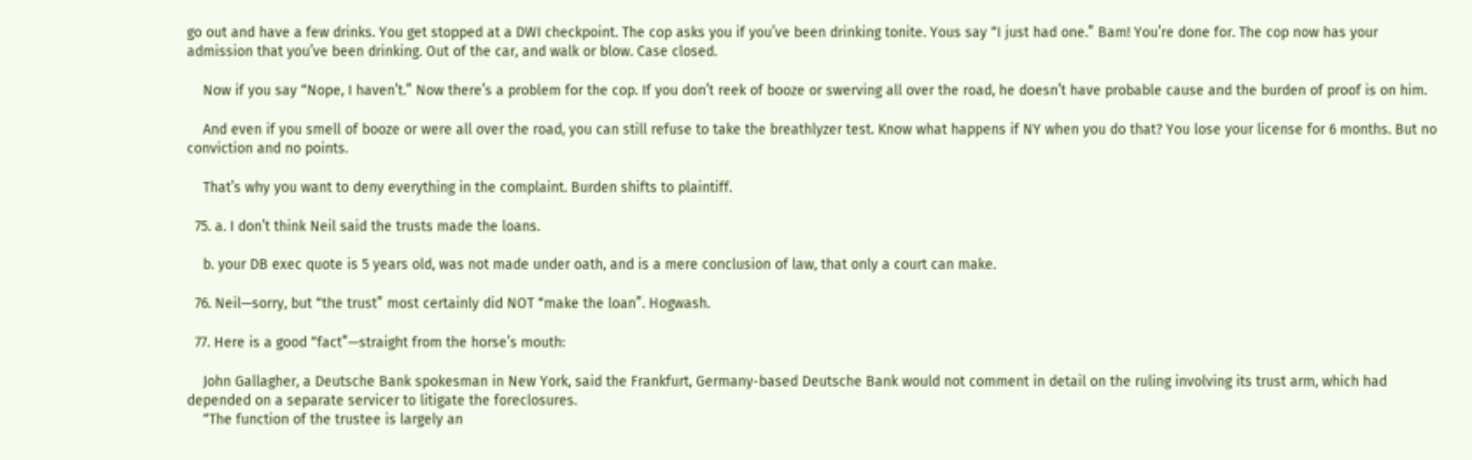go out and have a few drinks. You get stopped at a DWI checkpoint. The cop asks you if you’ve been drinking tonite. Yous say “I just had one.” Bam! You’re done for. The cop now has your admission that you’ve been drinking. Out of the car, and walk or blow. Case closed.

    Now if you say “Nope, I haven’t.” Now there’s a problem for the cop. If you don’t reek of booze or swerving all over the road, he doesn’t have probable cause and the burden of proof is on him.

    And even if you smell of booze or were all over the road, you can still refuse to take the breathlyzer test. Know what happens if NY when you do that? You lose your license for 6 months. But no conviction and no points.

    That’s why you want to deny everything in the complaint. Burden shifts to plaintiff.

  75. a. I don’t think Neil said the trusts made the loans.

    b. your DB exec quote is 5 years old, was not made under oath, and is a mere conclusion of law, that only a court can make.

  76. Neil—sorry, but “the trust” most certainly did NOT “make the loan”. Hogwash.

  77. Here is a good “fact”—straight from the horse’s mouth:

    John Gallagher, a Deutsche Bank spokesman in New York, said the Frankfurt, Germany-based Deutsche Bank would not comment in detail on the ruling involving its trust arm, which had depended on a separate servicer to litigate the foreclosures.
    “The function of the trustee is largely an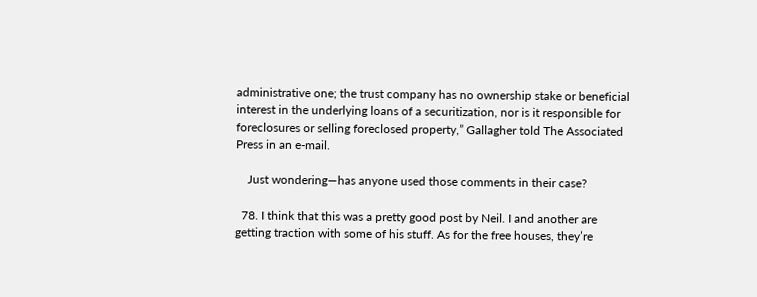administrative one; the trust company has no ownership stake or beneficial interest in the underlying loans of a securitization, nor is it responsible for foreclosures or selling foreclosed property,” Gallagher told The Associated Press in an e-mail.

    Just wondering—has anyone used those comments in their case?

  78. I think that this was a pretty good post by Neil. I and another are getting traction with some of his stuff. As for the free houses, they’re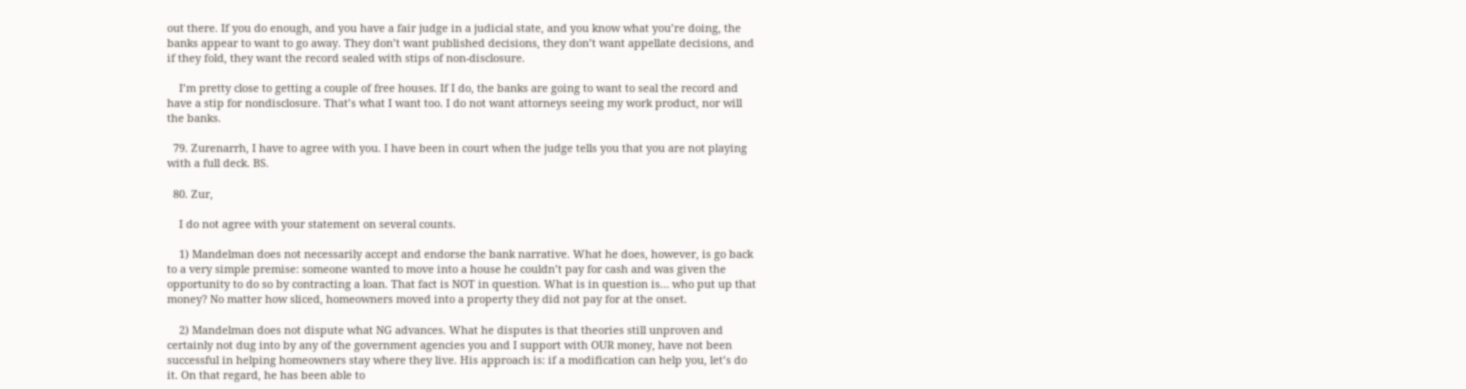out there. If you do enough, and you have a fair judge in a judicial state, and you know what you’re doing, the banks appear to want to go away. They don’t want published decisions, they don’t want appellate decisions, and if they fold, they want the record sealed with stips of non-disclosure.

    I’m pretty close to getting a couple of free houses. If I do, the banks are going to want to seal the record and have a stip for nondisclosure. That’s what I want too. I do not want attorneys seeing my work product, nor will the banks.

  79. Zurenarrh, I have to agree with you. I have been in court when the judge tells you that you are not playing with a full deck. BS.

  80. Zur,

    I do not agree with your statement on several counts.

    1) Mandelman does not necessarily accept and endorse the bank narrative. What he does, however, is go back to a very simple premise: someone wanted to move into a house he couldn’t pay for cash and was given the opportunity to do so by contracting a loan. That fact is NOT in question. What is in question is… who put up that money? No matter how sliced, homeowners moved into a property they did not pay for at the onset.

    2) Mandelman does not dispute what NG advances. What he disputes is that theories still unproven and certainly not dug into by any of the government agencies you and I support with OUR money, have not been successful in helping homeowners stay where they live. His approach is: if a modification can help you, let’s do it. On that regard, he has been able to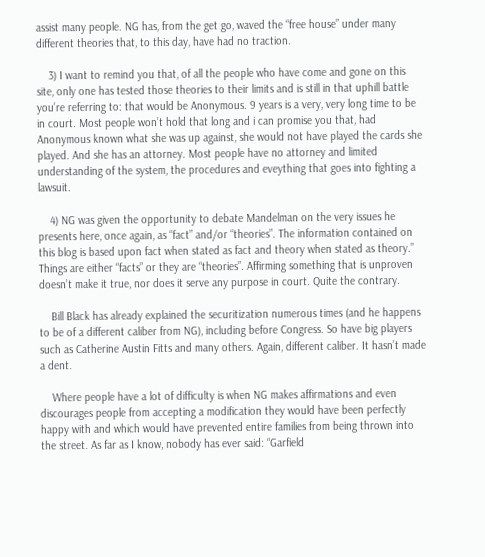assist many people. NG has, from the get go, waved the “free house” under many different theories that, to this day, have had no traction.

    3) I want to remind you that, of all the people who have come and gone on this site, only one has tested those theories to their limits and is still in that uphill battle you’re referring to: that would be Anonymous. 9 years is a very, very long time to be in court. Most people won’t hold that long and i can promise you that, had Anonymous known what she was up against, she would not have played the cards she played. And she has an attorney. Most people have no attorney and limited understanding of the system, the procedures and eveything that goes into fighting a lawsuit.

    4) NG was given the opportunity to debate Mandelman on the very issues he presents here, once again, as “fact” and/or “theories”. The information contained on this blog is based upon fact when stated as fact and theory when stated as theory.” Things are either “facts” or they are “theories”. Affirming something that is unproven doesn’t make it true, nor does it serve any purpose in court. Quite the contrary.

    Bill Black has already explained the securitization numerous times (and he happens to be of a different caliber from NG), including before Congress. So have big players such as Catherine Austin Fitts and many others. Again, different caliber. It hasn’t made a dent.

    Where people have a lot of difficulty is when NG makes affirmations and even discourages people from accepting a modification they would have been perfectly happy with and which would have prevented entire families from being thrown into the street. As far as I know, nobody has ever said: “Garfield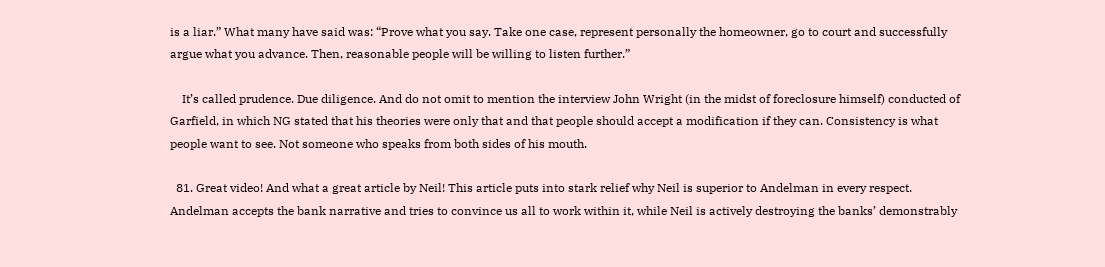is a liar.” What many have said was: “Prove what you say. Take one case, represent personally the homeowner, go to court and successfully argue what you advance. Then, reasonable people will be willing to listen further.”

    It’s called prudence. Due diligence. And do not omit to mention the interview John Wright (in the midst of foreclosure himself) conducted of Garfield, in which NG stated that his theories were only that and that people should accept a modification if they can. Consistency is what people want to see. Not someone who speaks from both sides of his mouth.

  81. Great video! And what a great article by Neil! This article puts into stark relief why Neil is superior to Andelman in every respect. Andelman accepts the bank narrative and tries to convince us all to work within it, while Neil is actively destroying the banks’ demonstrably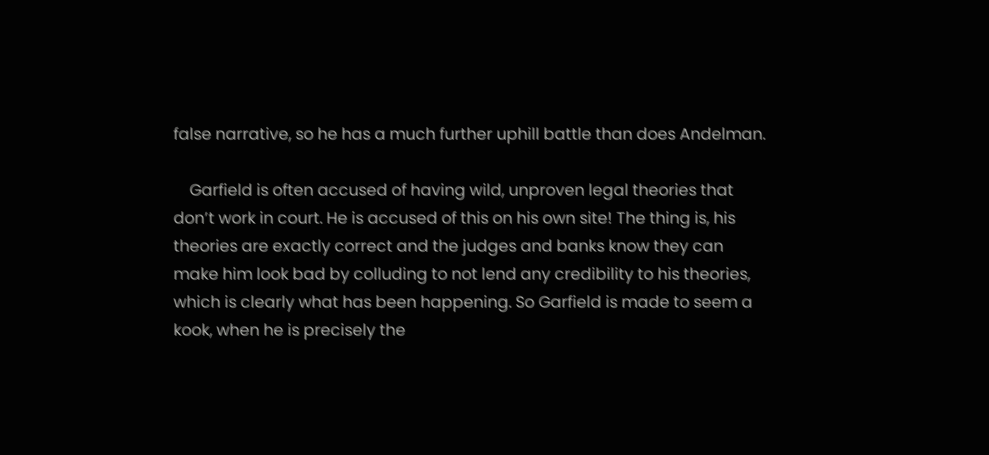false narrative, so he has a much further uphill battle than does Andelman.

    Garfield is often accused of having wild, unproven legal theories that don’t work in court. He is accused of this on his own site! The thing is, his theories are exactly correct and the judges and banks know they can make him look bad by colluding to not lend any credibility to his theories, which is clearly what has been happening. So Garfield is made to seem a kook, when he is precisely the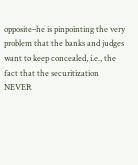opposite–he is pinpointing the very problem that the banks and judges want to keep concealed, i.e., the fact that the securitization NEVER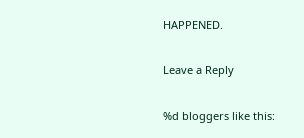HAPPENED.

Leave a Reply

%d bloggers like this: